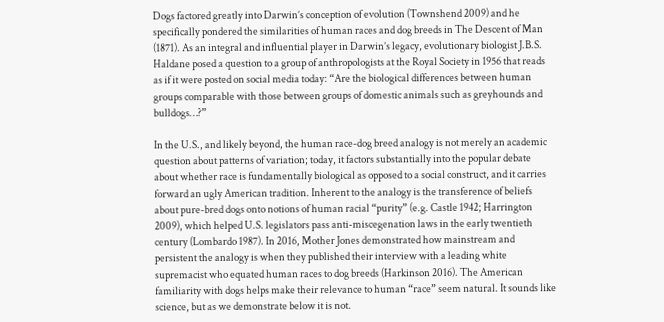Dogs factored greatly into Darwin’s conception of evolution (Townshend 2009) and he specifically pondered the similarities of human races and dog breeds in The Descent of Man (1871). As an integral and influential player in Darwin’s legacy, evolutionary biologist J.B.S. Haldane posed a question to a group of anthropologists at the Royal Society in 1956 that reads as if it were posted on social media today: “Are the biological differences between human groups comparable with those between groups of domestic animals such as greyhounds and bulldogs…?”

In the U.S., and likely beyond, the human race-dog breed analogy is not merely an academic question about patterns of variation; today, it factors substantially into the popular debate about whether race is fundamentally biological as opposed to a social construct, and it carries forward an ugly American tradition. Inherent to the analogy is the transference of beliefs about pure-bred dogs onto notions of human racial “purity” (e.g. Castle 1942; Harrington 2009), which helped U.S. legislators pass anti-miscegenation laws in the early twentieth century (Lombardo 1987). In 2016, Mother Jones demonstrated how mainstream and persistent the analogy is when they published their interview with a leading white supremacist who equated human races to dog breeds (Harkinson 2016). The American familiarity with dogs helps make their relevance to human “race” seem natural. It sounds like science, but as we demonstrate below it is not.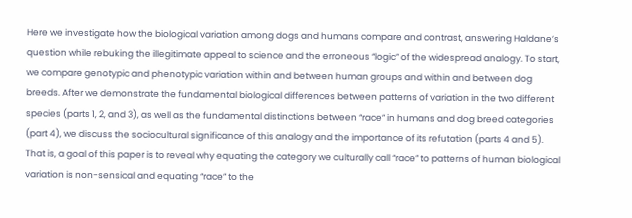Here we investigate how the biological variation among dogs and humans compare and contrast, answering Haldane’s question while rebuking the illegitimate appeal to science and the erroneous “logic” of the widespread analogy. To start, we compare genotypic and phenotypic variation within and between human groups and within and between dog breeds. After we demonstrate the fundamental biological differences between patterns of variation in the two different species (parts 1, 2, and 3), as well as the fundamental distinctions between “race” in humans and dog breed categories (part 4), we discuss the sociocultural significance of this analogy and the importance of its refutation (parts 4 and 5). That is, a goal of this paper is to reveal why equating the category we culturally call “race” to patterns of human biological variation is non-sensical and equating “race” to the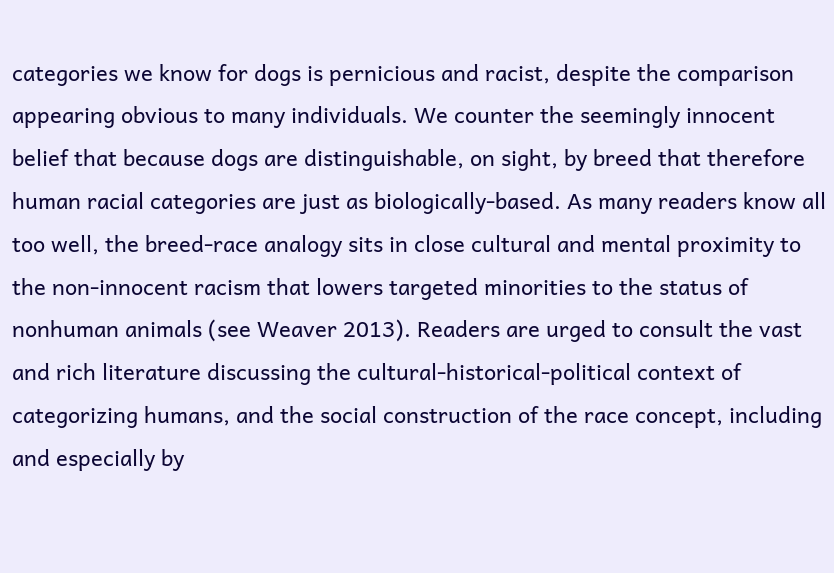categories we know for dogs is pernicious and racist, despite the comparison appearing obvious to many individuals. We counter the seemingly innocent belief that because dogs are distinguishable, on sight, by breed that therefore human racial categories are just as biologically-based. As many readers know all too well, the breed-race analogy sits in close cultural and mental proximity to the non-innocent racism that lowers targeted minorities to the status of nonhuman animals (see Weaver 2013). Readers are urged to consult the vast and rich literature discussing the cultural-historical-political context of categorizing humans, and the social construction of the race concept, including and especially by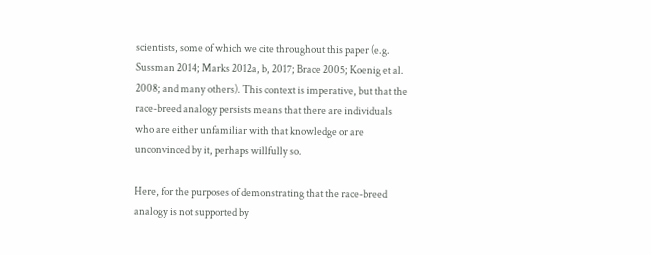scientists, some of which we cite throughout this paper (e.g. Sussman 2014; Marks 2012a, b, 2017; Brace 2005; Koenig et al. 2008; and many others). This context is imperative, but that the race-breed analogy persists means that there are individuals who are either unfamiliar with that knowledge or are unconvinced by it, perhaps willfully so.

Here, for the purposes of demonstrating that the race-breed analogy is not supported by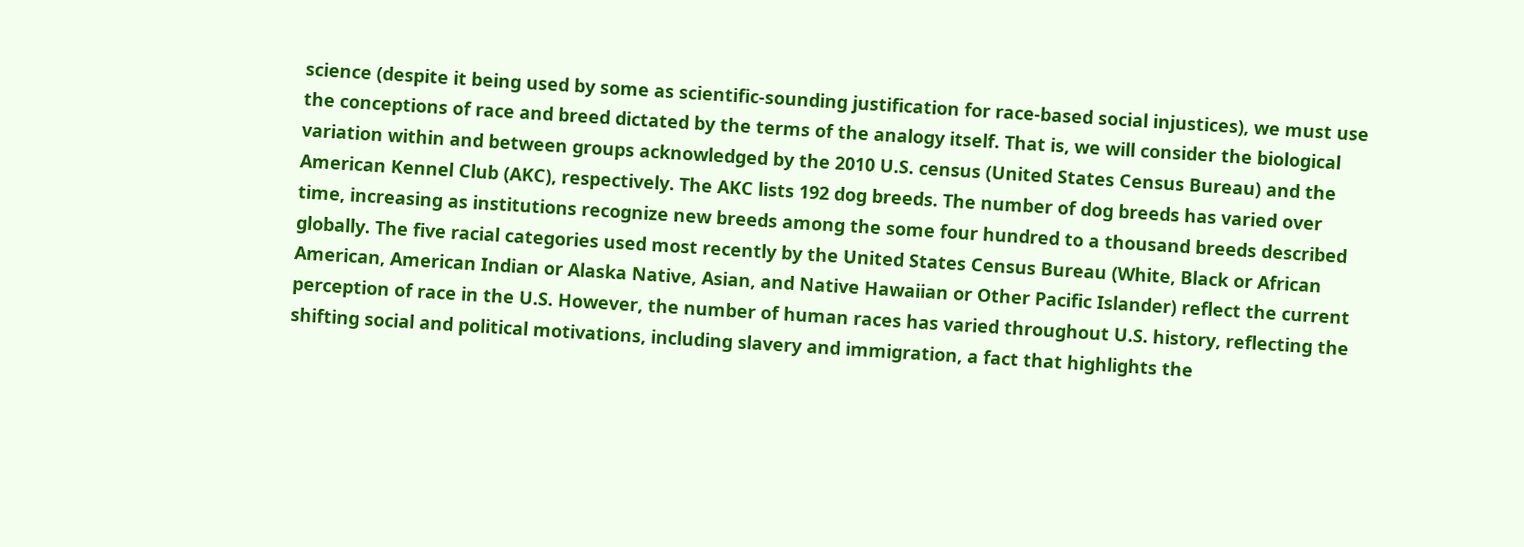science (despite it being used by some as scientific-sounding justification for race-based social injustices), we must use the conceptions of race and breed dictated by the terms of the analogy itself. That is, we will consider the biological variation within and between groups acknowledged by the 2010 U.S. census (United States Census Bureau) and the American Kennel Club (AKC), respectively. The AKC lists 192 dog breeds. The number of dog breeds has varied over time, increasing as institutions recognize new breeds among the some four hundred to a thousand breeds described globally. The five racial categories used most recently by the United States Census Bureau (White, Black or African American, American Indian or Alaska Native, Asian, and Native Hawaiian or Other Pacific Islander) reflect the current perception of race in the U.S. However, the number of human races has varied throughout U.S. history, reflecting the shifting social and political motivations, including slavery and immigration, a fact that highlights the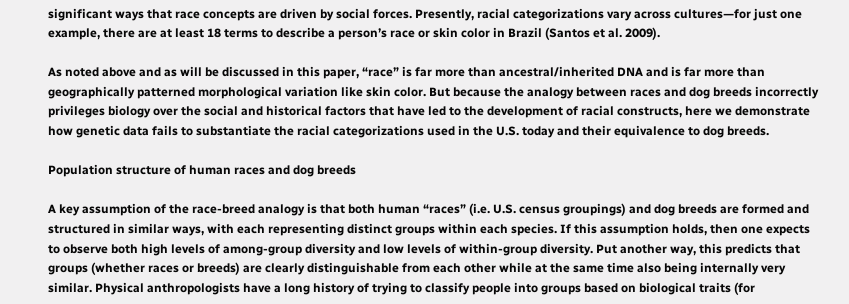significant ways that race concepts are driven by social forces. Presently, racial categorizations vary across cultures—for just one example, there are at least 18 terms to describe a person’s race or skin color in Brazil (Santos et al. 2009).

As noted above and as will be discussed in this paper, “race” is far more than ancestral/inherited DNA and is far more than geographically patterned morphological variation like skin color. But because the analogy between races and dog breeds incorrectly privileges biology over the social and historical factors that have led to the development of racial constructs, here we demonstrate how genetic data fails to substantiate the racial categorizations used in the U.S. today and their equivalence to dog breeds.

Population structure of human races and dog breeds

A key assumption of the race-breed analogy is that both human “races” (i.e. U.S. census groupings) and dog breeds are formed and structured in similar ways, with each representing distinct groups within each species. If this assumption holds, then one expects to observe both high levels of among-group diversity and low levels of within-group diversity. Put another way, this predicts that groups (whether races or breeds) are clearly distinguishable from each other while at the same time also being internally very similar. Physical anthropologists have a long history of trying to classify people into groups based on biological traits (for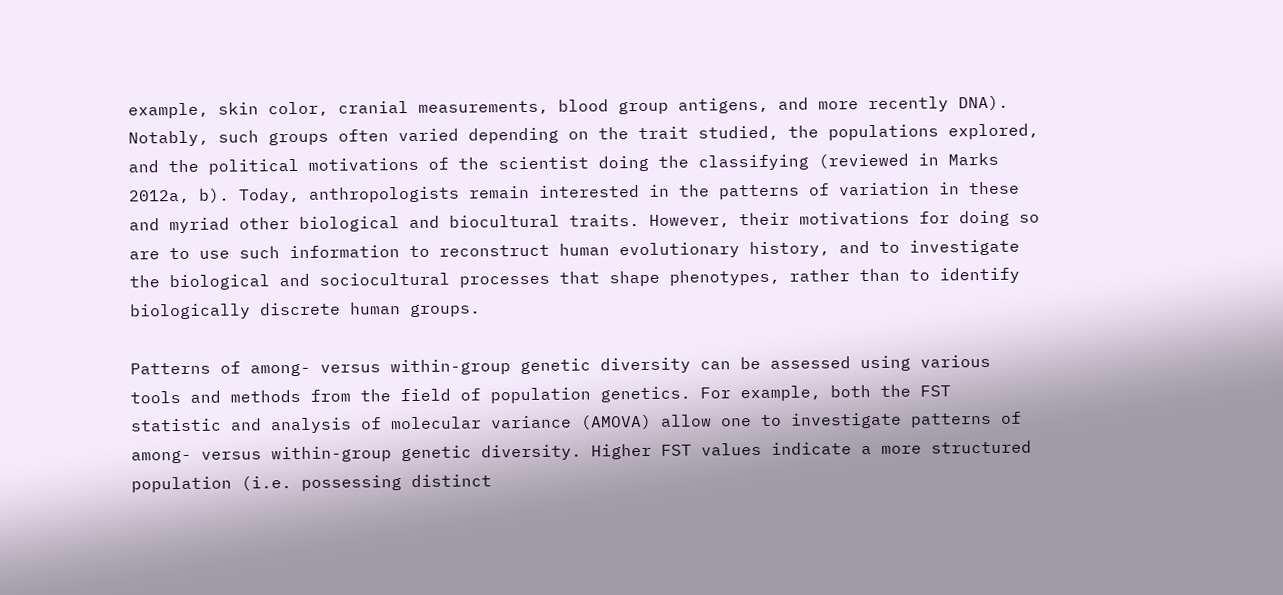example, skin color, cranial measurements, blood group antigens, and more recently DNA). Notably, such groups often varied depending on the trait studied, the populations explored, and the political motivations of the scientist doing the classifying (reviewed in Marks 2012a, b). Today, anthropologists remain interested in the patterns of variation in these and myriad other biological and biocultural traits. However, their motivations for doing so are to use such information to reconstruct human evolutionary history, and to investigate the biological and sociocultural processes that shape phenotypes, rather than to identify biologically discrete human groups.

Patterns of among- versus within-group genetic diversity can be assessed using various tools and methods from the field of population genetics. For example, both the FST statistic and analysis of molecular variance (AMOVA) allow one to investigate patterns of among- versus within-group genetic diversity. Higher FST values indicate a more structured population (i.e. possessing distinct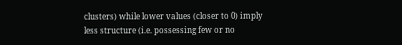clusters) while lower values (closer to 0) imply less structure (i.e. possessing few or no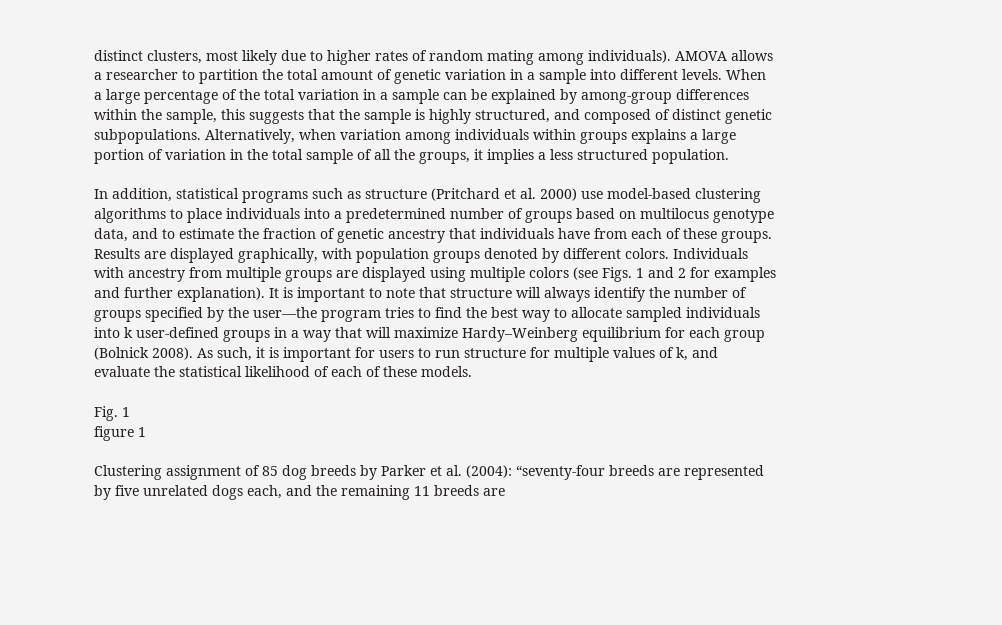distinct clusters, most likely due to higher rates of random mating among individuals). AMOVA allows a researcher to partition the total amount of genetic variation in a sample into different levels. When a large percentage of the total variation in a sample can be explained by among-group differences within the sample, this suggests that the sample is highly structured, and composed of distinct genetic subpopulations. Alternatively, when variation among individuals within groups explains a large portion of variation in the total sample of all the groups, it implies a less structured population.

In addition, statistical programs such as structure (Pritchard et al. 2000) use model-based clustering algorithms to place individuals into a predetermined number of groups based on multilocus genotype data, and to estimate the fraction of genetic ancestry that individuals have from each of these groups. Results are displayed graphically, with population groups denoted by different colors. Individuals with ancestry from multiple groups are displayed using multiple colors (see Figs. 1 and 2 for examples and further explanation). It is important to note that structure will always identify the number of groups specified by the user—the program tries to find the best way to allocate sampled individuals into k user-defined groups in a way that will maximize Hardy–Weinberg equilibrium for each group (Bolnick 2008). As such, it is important for users to run structure for multiple values of k, and evaluate the statistical likelihood of each of these models.

Fig. 1
figure 1

Clustering assignment of 85 dog breeds by Parker et al. (2004): “seventy-four breeds are represented by five unrelated dogs each, and the remaining 11 breeds are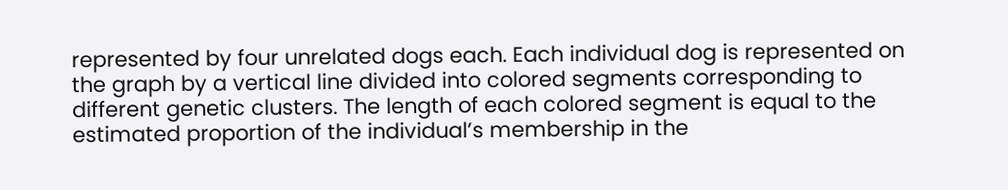represented by four unrelated dogs each. Each individual dog is represented on the graph by a vertical line divided into colored segments corresponding to different genetic clusters. The length of each colored segment is equal to the estimated proportion of the individual’s membership in the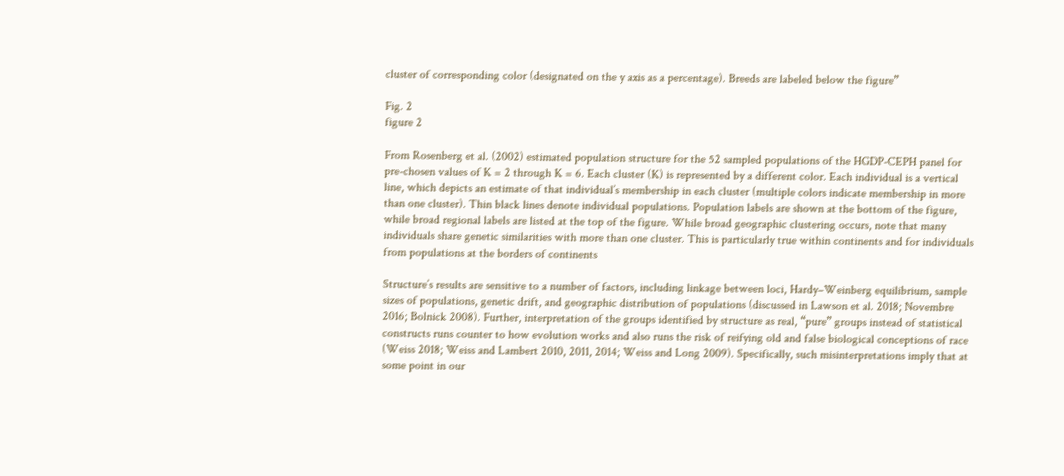cluster of corresponding color (designated on the y axis as a percentage). Breeds are labeled below the figure”

Fig. 2
figure 2

From Rosenberg et al. (2002) estimated population structure for the 52 sampled populations of the HGDP-CEPH panel for pre-chosen values of K = 2 through K = 6. Each cluster (K) is represented by a different color. Each individual is a vertical line, which depicts an estimate of that individual’s membership in each cluster (multiple colors indicate membership in more than one cluster). Thin black lines denote individual populations. Population labels are shown at the bottom of the figure, while broad regional labels are listed at the top of the figure. While broad geographic clustering occurs, note that many individuals share genetic similarities with more than one cluster. This is particularly true within continents and for individuals from populations at the borders of continents

Structure’s results are sensitive to a number of factors, including linkage between loci, Hardy–Weinberg equilibrium, sample sizes of populations, genetic drift, and geographic distribution of populations (discussed in Lawson et al. 2018; Novembre 2016; Bolnick 2008). Further, interpretation of the groups identified by structure as real, “pure” groups instead of statistical constructs runs counter to how evolution works and also runs the risk of reifying old and false biological conceptions of race (Weiss 2018; Weiss and Lambert 2010, 2011, 2014; Weiss and Long 2009). Specifically, such misinterpretations imply that at some point in our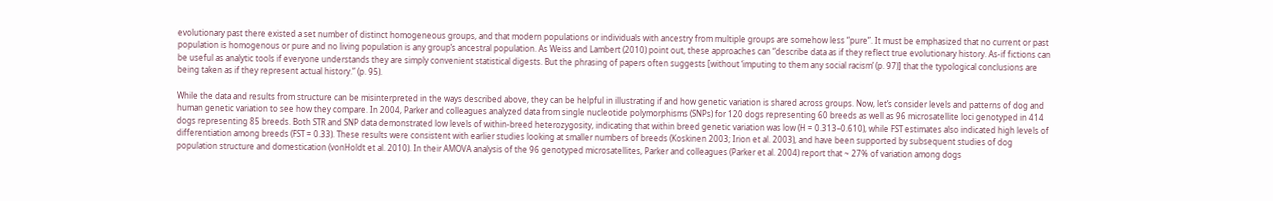evolutionary past there existed a set number of distinct homogeneous groups, and that modern populations or individuals with ancestry from multiple groups are somehow less “pure”. It must be emphasized that no current or past population is homogenous or pure and no living population is any group’s ancestral population. As Weiss and Lambert (2010) point out, these approaches can “describe data as if they reflect true evolutionary history. As-if fictions can be useful as analytic tools if everyone understands they are simply convenient statistical digests. But the phrasing of papers often suggests [without ‘imputing to them any social racism’ (p. 97)] that the typological conclusions are being taken as if they represent actual history.” (p. 95).

While the data and results from structure can be misinterpreted in the ways described above, they can be helpful in illustrating if and how genetic variation is shared across groups. Now, let’s consider levels and patterns of dog and human genetic variation to see how they compare. In 2004, Parker and colleagues analyzed data from single nucleotide polymorphisms (SNPs) for 120 dogs representing 60 breeds as well as 96 microsatellite loci genotyped in 414 dogs representing 85 breeds. Both STR and SNP data demonstrated low levels of within-breed heterozygosity, indicating that within breed genetic variation was low (H = 0.313–0.610), while FST estimates also indicated high levels of differentiation among breeds (FST = 0.33). These results were consistent with earlier studies looking at smaller numbers of breeds (Koskinen 2003; Irion et al. 2003), and have been supported by subsequent studies of dog population structure and domestication (vonHoldt et al. 2010). In their AMOVA analysis of the 96 genotyped microsatellites, Parker and colleagues (Parker et al. 2004) report that ~ 27% of variation among dogs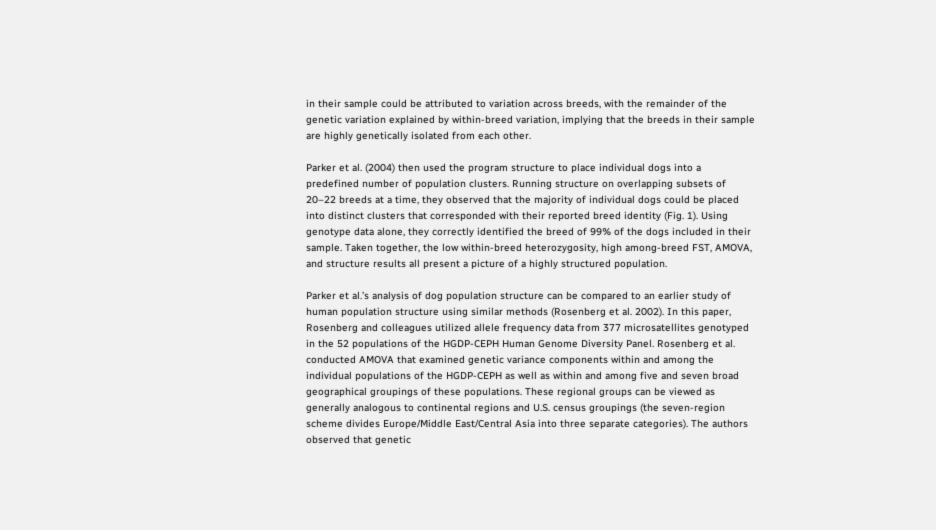in their sample could be attributed to variation across breeds, with the remainder of the genetic variation explained by within-breed variation, implying that the breeds in their sample are highly genetically isolated from each other.

Parker et al. (2004) then used the program structure to place individual dogs into a predefined number of population clusters. Running structure on overlapping subsets of 20–22 breeds at a time, they observed that the majority of individual dogs could be placed into distinct clusters that corresponded with their reported breed identity (Fig. 1). Using genotype data alone, they correctly identified the breed of 99% of the dogs included in their sample. Taken together, the low within-breed heterozygosity, high among-breed FST, AMOVA, and structure results all present a picture of a highly structured population.

Parker et al.’s analysis of dog population structure can be compared to an earlier study of human population structure using similar methods (Rosenberg et al. 2002). In this paper, Rosenberg and colleagues utilized allele frequency data from 377 microsatellites genotyped in the 52 populations of the HGDP-CEPH Human Genome Diversity Panel. Rosenberg et al. conducted AMOVA that examined genetic variance components within and among the individual populations of the HGDP-CEPH as well as within and among five and seven broad geographical groupings of these populations. These regional groups can be viewed as generally analogous to continental regions and U.S. census groupings (the seven-region scheme divides Europe/Middle East/Central Asia into three separate categories). The authors observed that genetic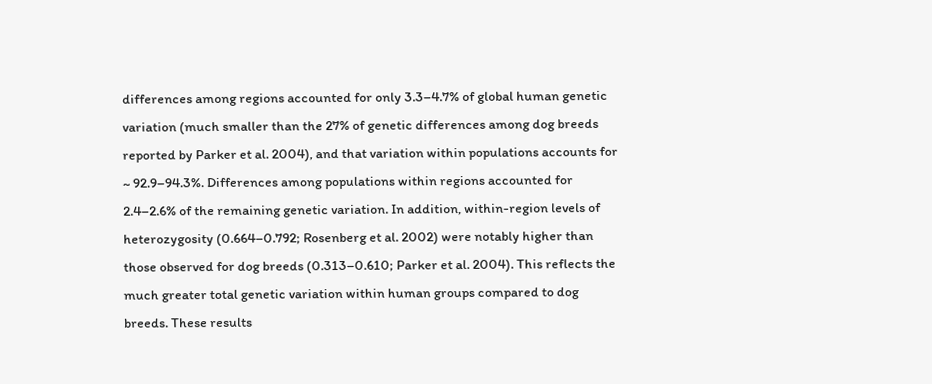differences among regions accounted for only 3.3–4.7% of global human genetic variation (much smaller than the 27% of genetic differences among dog breeds reported by Parker et al. 2004), and that variation within populations accounts for ~ 92.9–94.3%. Differences among populations within regions accounted for 2.4–2.6% of the remaining genetic variation. In addition, within-region levels of heterozygosity (0.664–0.792; Rosenberg et al. 2002) were notably higher than those observed for dog breeds (0.313–0.610; Parker et al. 2004). This reflects the much greater total genetic variation within human groups compared to dog breeds. These results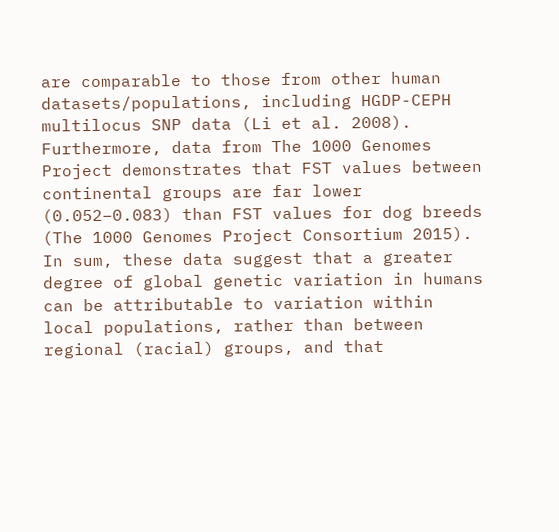are comparable to those from other human datasets/populations, including HGDP-CEPH multilocus SNP data (Li et al. 2008). Furthermore, data from The 1000 Genomes Project demonstrates that FST values between continental groups are far lower (0.052–0.083) than FST values for dog breeds (The 1000 Genomes Project Consortium 2015). In sum, these data suggest that a greater degree of global genetic variation in humans can be attributable to variation within local populations, rather than between regional (racial) groups, and that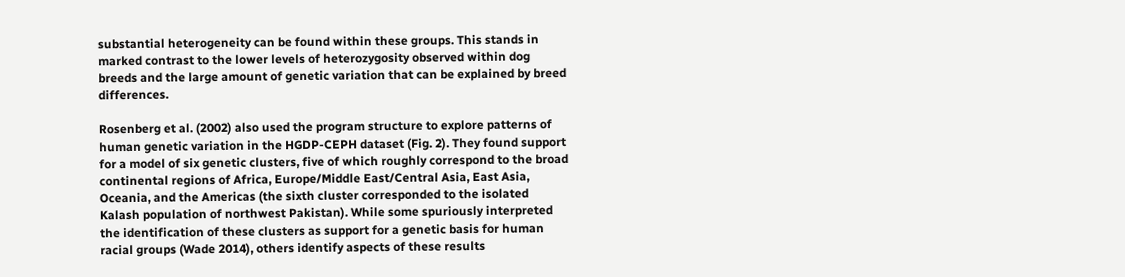substantial heterogeneity can be found within these groups. This stands in marked contrast to the lower levels of heterozygosity observed within dog breeds and the large amount of genetic variation that can be explained by breed differences.

Rosenberg et al. (2002) also used the program structure to explore patterns of human genetic variation in the HGDP-CEPH dataset (Fig. 2). They found support for a model of six genetic clusters, five of which roughly correspond to the broad continental regions of Africa, Europe/Middle East/Central Asia, East Asia, Oceania, and the Americas (the sixth cluster corresponded to the isolated Kalash population of northwest Pakistan). While some spuriously interpreted the identification of these clusters as support for a genetic basis for human racial groups (Wade 2014), others identify aspects of these results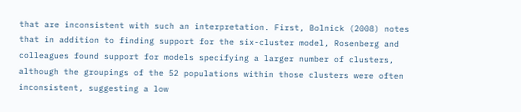that are inconsistent with such an interpretation. First, Bolnick (2008) notes that in addition to finding support for the six-cluster model, Rosenberg and colleagues found support for models specifying a larger number of clusters, although the groupings of the 52 populations within those clusters were often inconsistent, suggesting a low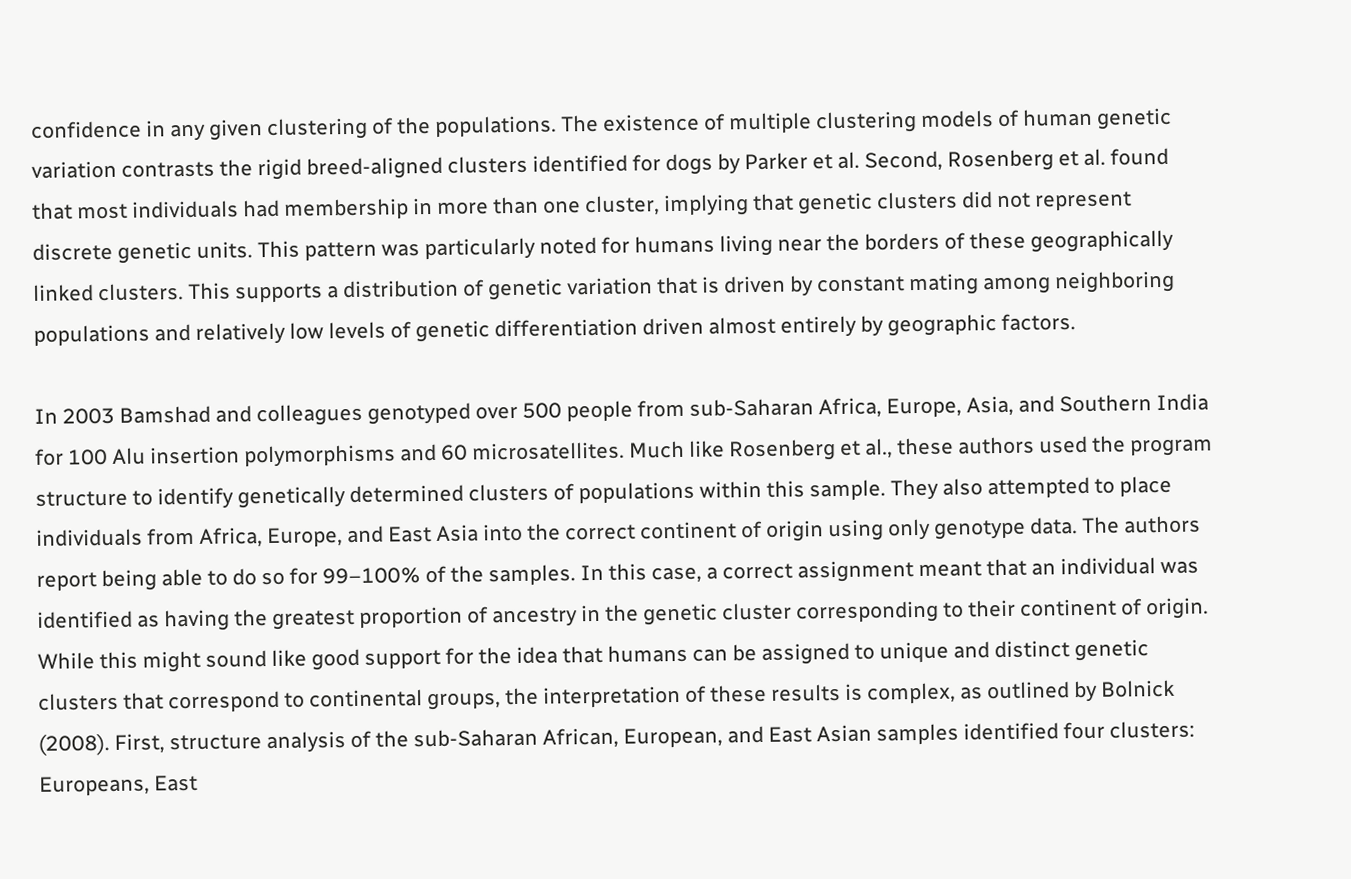confidence in any given clustering of the populations. The existence of multiple clustering models of human genetic variation contrasts the rigid breed-aligned clusters identified for dogs by Parker et al. Second, Rosenberg et al. found that most individuals had membership in more than one cluster, implying that genetic clusters did not represent discrete genetic units. This pattern was particularly noted for humans living near the borders of these geographically linked clusters. This supports a distribution of genetic variation that is driven by constant mating among neighboring populations and relatively low levels of genetic differentiation driven almost entirely by geographic factors.

In 2003 Bamshad and colleagues genotyped over 500 people from sub-Saharan Africa, Europe, Asia, and Southern India for 100 Alu insertion polymorphisms and 60 microsatellites. Much like Rosenberg et al., these authors used the program structure to identify genetically determined clusters of populations within this sample. They also attempted to place individuals from Africa, Europe, and East Asia into the correct continent of origin using only genotype data. The authors report being able to do so for 99–100% of the samples. In this case, a correct assignment meant that an individual was identified as having the greatest proportion of ancestry in the genetic cluster corresponding to their continent of origin. While this might sound like good support for the idea that humans can be assigned to unique and distinct genetic clusters that correspond to continental groups, the interpretation of these results is complex, as outlined by Bolnick (2008). First, structure analysis of the sub-Saharan African, European, and East Asian samples identified four clusters: Europeans, East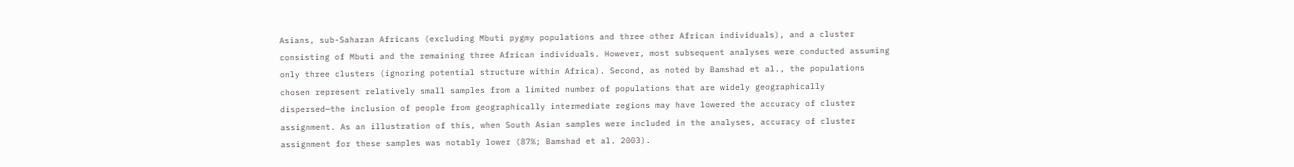Asians, sub-Saharan Africans (excluding Mbuti pygmy populations and three other African individuals), and a cluster consisting of Mbuti and the remaining three African individuals. However, most subsequent analyses were conducted assuming only three clusters (ignoring potential structure within Africa). Second, as noted by Bamshad et al., the populations chosen represent relatively small samples from a limited number of populations that are widely geographically dispersed—the inclusion of people from geographically intermediate regions may have lowered the accuracy of cluster assignment. As an illustration of this, when South Asian samples were included in the analyses, accuracy of cluster assignment for these samples was notably lower (87%; Bamshad et al. 2003).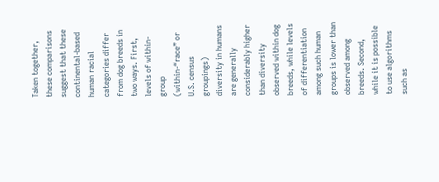Taken together, these comparisons suggest that these continental-based human racial categories differ from dog breeds in two ways. First, levels of within-group (within-“race” or U.S. census groupings) diversity in humans are generally considerably higher than diversity observed within dog breeds, while levels of differentiation among such human groups is lower than observed among breeds. Second, while it is possible to use algorithms such as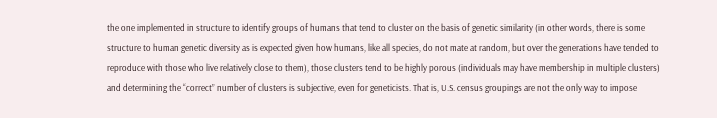the one implemented in structure to identify groups of humans that tend to cluster on the basis of genetic similarity (in other words, there is some structure to human genetic diversity as is expected given how humans, like all species, do not mate at random, but over the generations have tended to reproduce with those who live relatively close to them), those clusters tend to be highly porous (individuals may have membership in multiple clusters) and determining the “correct” number of clusters is subjective, even for geneticists. That is, U.S. census groupings are not the only way to impose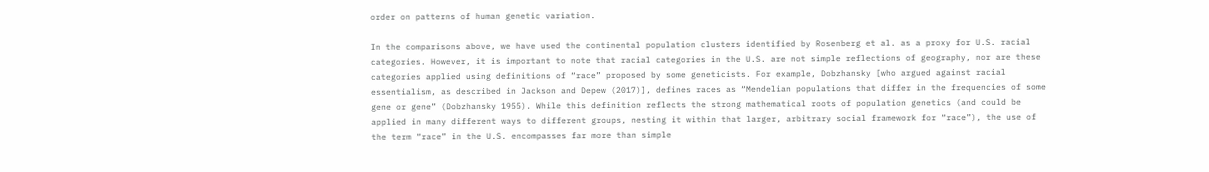order on patterns of human genetic variation.

In the comparisons above, we have used the continental population clusters identified by Rosenberg et al. as a proxy for U.S. racial categories. However, it is important to note that racial categories in the U.S. are not simple reflections of geography, nor are these categories applied using definitions of “race” proposed by some geneticists. For example, Dobzhansky [who argued against racial essentialism, as described in Jackson and Depew (2017)], defines races as “Mendelian populations that differ in the frequencies of some gene or gene” (Dobzhansky 1955). While this definition reflects the strong mathematical roots of population genetics (and could be applied in many different ways to different groups, nesting it within that larger, arbitrary social framework for “race”), the use of the term “race” in the U.S. encompasses far more than simple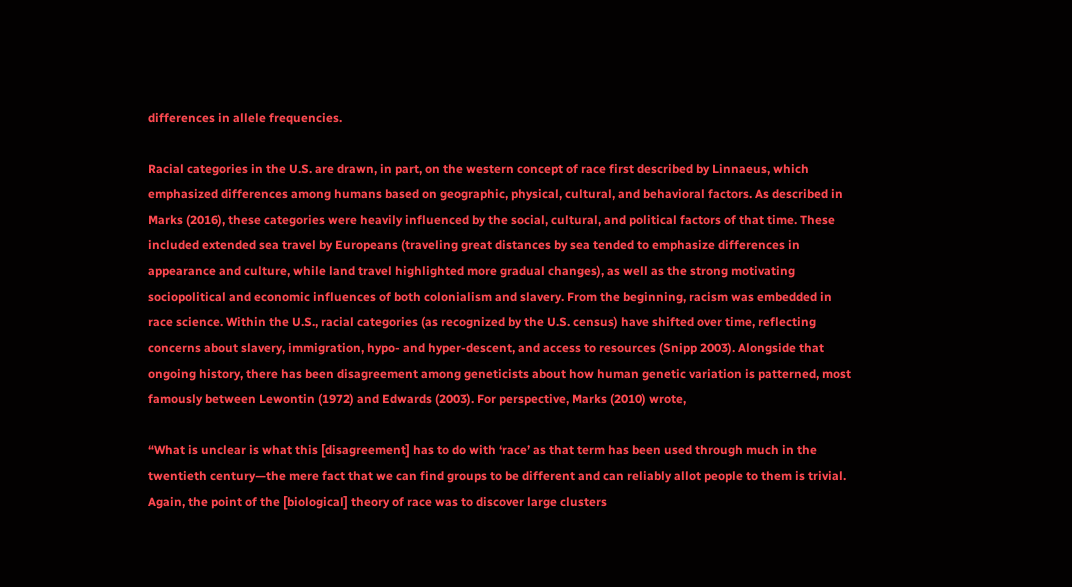differences in allele frequencies.

Racial categories in the U.S. are drawn, in part, on the western concept of race first described by Linnaeus, which emphasized differences among humans based on geographic, physical, cultural, and behavioral factors. As described in Marks (2016), these categories were heavily influenced by the social, cultural, and political factors of that time. These included extended sea travel by Europeans (traveling great distances by sea tended to emphasize differences in appearance and culture, while land travel highlighted more gradual changes), as well as the strong motivating sociopolitical and economic influences of both colonialism and slavery. From the beginning, racism was embedded in race science. Within the U.S., racial categories (as recognized by the U.S. census) have shifted over time, reflecting concerns about slavery, immigration, hypo- and hyper-descent, and access to resources (Snipp 2003). Alongside that ongoing history, there has been disagreement among geneticists about how human genetic variation is patterned, most famously between Lewontin (1972) and Edwards (2003). For perspective, Marks (2010) wrote,

“What is unclear is what this [disagreement] has to do with ‘race’ as that term has been used through much in the twentieth century—the mere fact that we can find groups to be different and can reliably allot people to them is trivial. Again, the point of the [biological] theory of race was to discover large clusters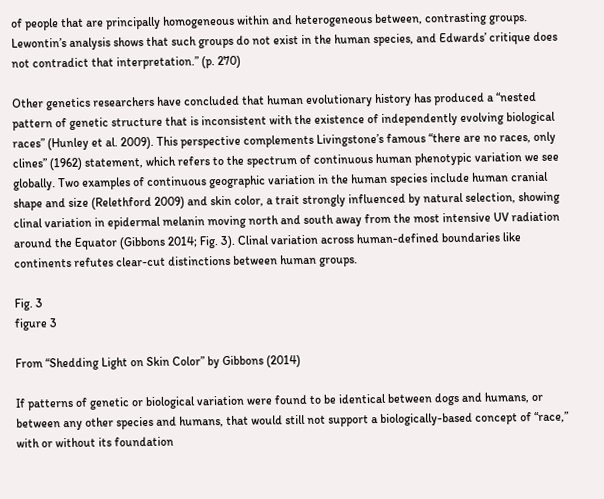of people that are principally homogeneous within and heterogeneous between, contrasting groups. Lewontin’s analysis shows that such groups do not exist in the human species, and Edwards’ critique does not contradict that interpretation.” (p. 270)

Other genetics researchers have concluded that human evolutionary history has produced a “nested pattern of genetic structure that is inconsistent with the existence of independently evolving biological races” (Hunley et al. 2009). This perspective complements Livingstone’s famous “there are no races, only clines” (1962) statement, which refers to the spectrum of continuous human phenotypic variation we see globally. Two examples of continuous geographic variation in the human species include human cranial shape and size (Relethford 2009) and skin color, a trait strongly influenced by natural selection, showing clinal variation in epidermal melanin moving north and south away from the most intensive UV radiation around the Equator (Gibbons 2014; Fig. 3). Clinal variation across human-defined boundaries like continents refutes clear-cut distinctions between human groups.

Fig. 3
figure 3

From “Shedding Light on Skin Color” by Gibbons (2014)

If patterns of genetic or biological variation were found to be identical between dogs and humans, or between any other species and humans, that would still not support a biologically-based concept of “race,” with or without its foundation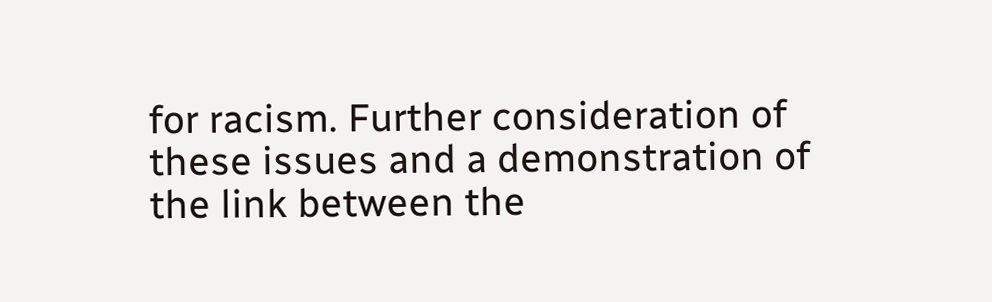for racism. Further consideration of these issues and a demonstration of the link between the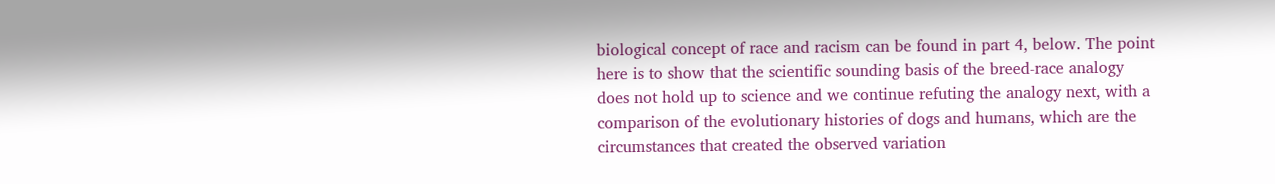biological concept of race and racism can be found in part 4, below. The point here is to show that the scientific sounding basis of the breed-race analogy does not hold up to science and we continue refuting the analogy next, with a comparison of the evolutionary histories of dogs and humans, which are the circumstances that created the observed variation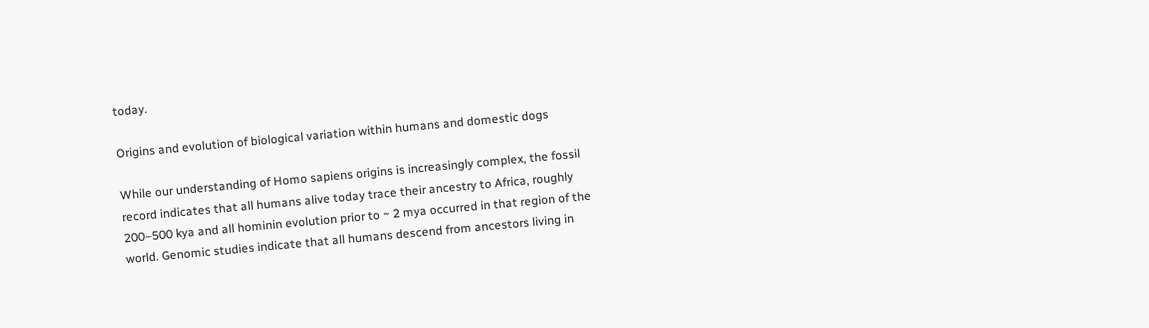today.

Origins and evolution of biological variation within humans and domestic dogs

While our understanding of Homo sapiens origins is increasingly complex, the fossil record indicates that all humans alive today trace their ancestry to Africa, roughly 200–500 kya and all hominin evolution prior to ~ 2 mya occurred in that region of the world. Genomic studies indicate that all humans descend from ancestors living in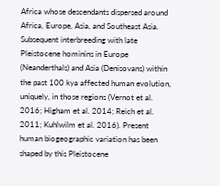Africa whose descendants dispersed around Africa, Europe, Asia, and Southeast Asia. Subsequent interbreeding with late Pleistocene hominins in Europe (Neanderthals) and Asia (Denisovans) within the past 100 kya affected human evolution, uniquely, in those regions (Vernot et al. 2016; Higham et al. 2014; Reich et al. 2011; Kuhlwilm et al. 2016). Present human biogeographic variation has been shaped by this Pleistocene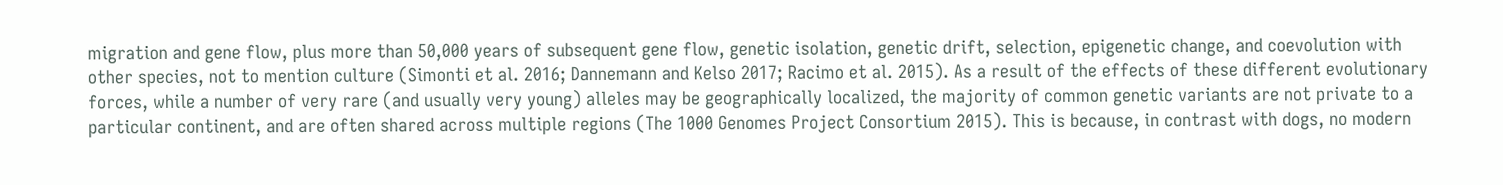migration and gene flow, plus more than 50,000 years of subsequent gene flow, genetic isolation, genetic drift, selection, epigenetic change, and coevolution with other species, not to mention culture (Simonti et al. 2016; Dannemann and Kelso 2017; Racimo et al. 2015). As a result of the effects of these different evolutionary forces, while a number of very rare (and usually very young) alleles may be geographically localized, the majority of common genetic variants are not private to a particular continent, and are often shared across multiple regions (The 1000 Genomes Project Consortium 2015). This is because, in contrast with dogs, no modern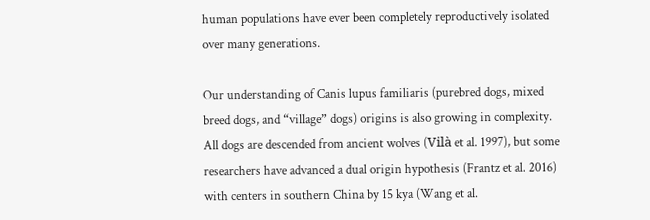human populations have ever been completely reproductively isolated over many generations.

Our understanding of Canis lupus familiaris (purebred dogs, mixed breed dogs, and “village” dogs) origins is also growing in complexity. All dogs are descended from ancient wolves (Vilà et al. 1997), but some researchers have advanced a dual origin hypothesis (Frantz et al. 2016) with centers in southern China by 15 kya (Wang et al.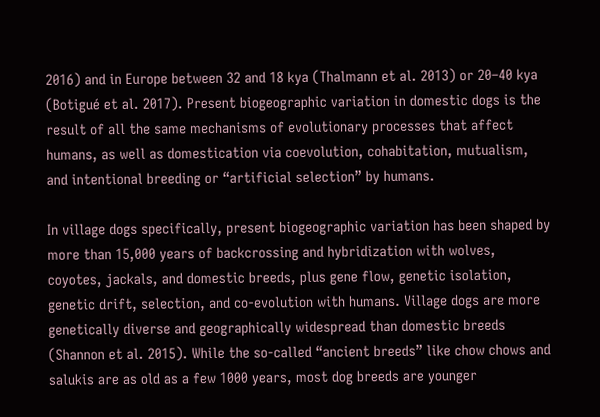2016) and in Europe between 32 and 18 kya (Thalmann et al. 2013) or 20–40 kya (Botigué et al. 2017). Present biogeographic variation in domestic dogs is the result of all the same mechanisms of evolutionary processes that affect humans, as well as domestication via coevolution, cohabitation, mutualism, and intentional breeding or “artificial selection” by humans.

In village dogs specifically, present biogeographic variation has been shaped by more than 15,000 years of backcrossing and hybridization with wolves, coyotes, jackals, and domestic breeds, plus gene flow, genetic isolation, genetic drift, selection, and co-evolution with humans. Village dogs are more genetically diverse and geographically widespread than domestic breeds (Shannon et al. 2015). While the so-called “ancient breeds” like chow chows and salukis are as old as a few 1000 years, most dog breeds are younger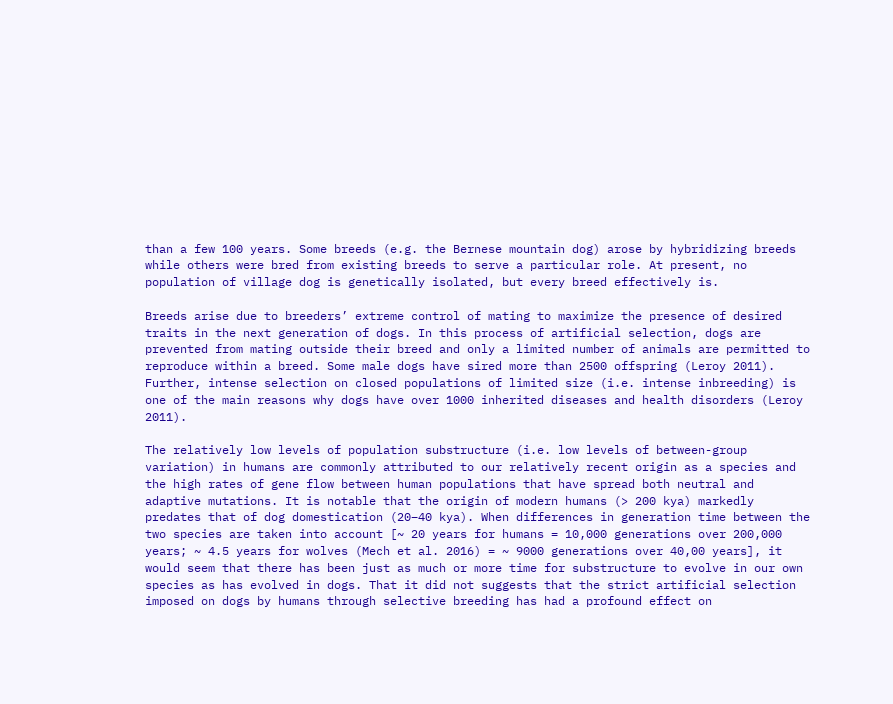than a few 100 years. Some breeds (e.g. the Bernese mountain dog) arose by hybridizing breeds while others were bred from existing breeds to serve a particular role. At present, no population of village dog is genetically isolated, but every breed effectively is.

Breeds arise due to breeders’ extreme control of mating to maximize the presence of desired traits in the next generation of dogs. In this process of artificial selection, dogs are prevented from mating outside their breed and only a limited number of animals are permitted to reproduce within a breed. Some male dogs have sired more than 2500 offspring (Leroy 2011). Further, intense selection on closed populations of limited size (i.e. intense inbreeding) is one of the main reasons why dogs have over 1000 inherited diseases and health disorders (Leroy 2011).

The relatively low levels of population substructure (i.e. low levels of between-group variation) in humans are commonly attributed to our relatively recent origin as a species and the high rates of gene flow between human populations that have spread both neutral and adaptive mutations. It is notable that the origin of modern humans (> 200 kya) markedly predates that of dog domestication (20–40 kya). When differences in generation time between the two species are taken into account [~ 20 years for humans = 10,000 generations over 200,000 years; ~ 4.5 years for wolves (Mech et al. 2016) = ~ 9000 generations over 40,00 years], it would seem that there has been just as much or more time for substructure to evolve in our own species as has evolved in dogs. That it did not suggests that the strict artificial selection imposed on dogs by humans through selective breeding has had a profound effect on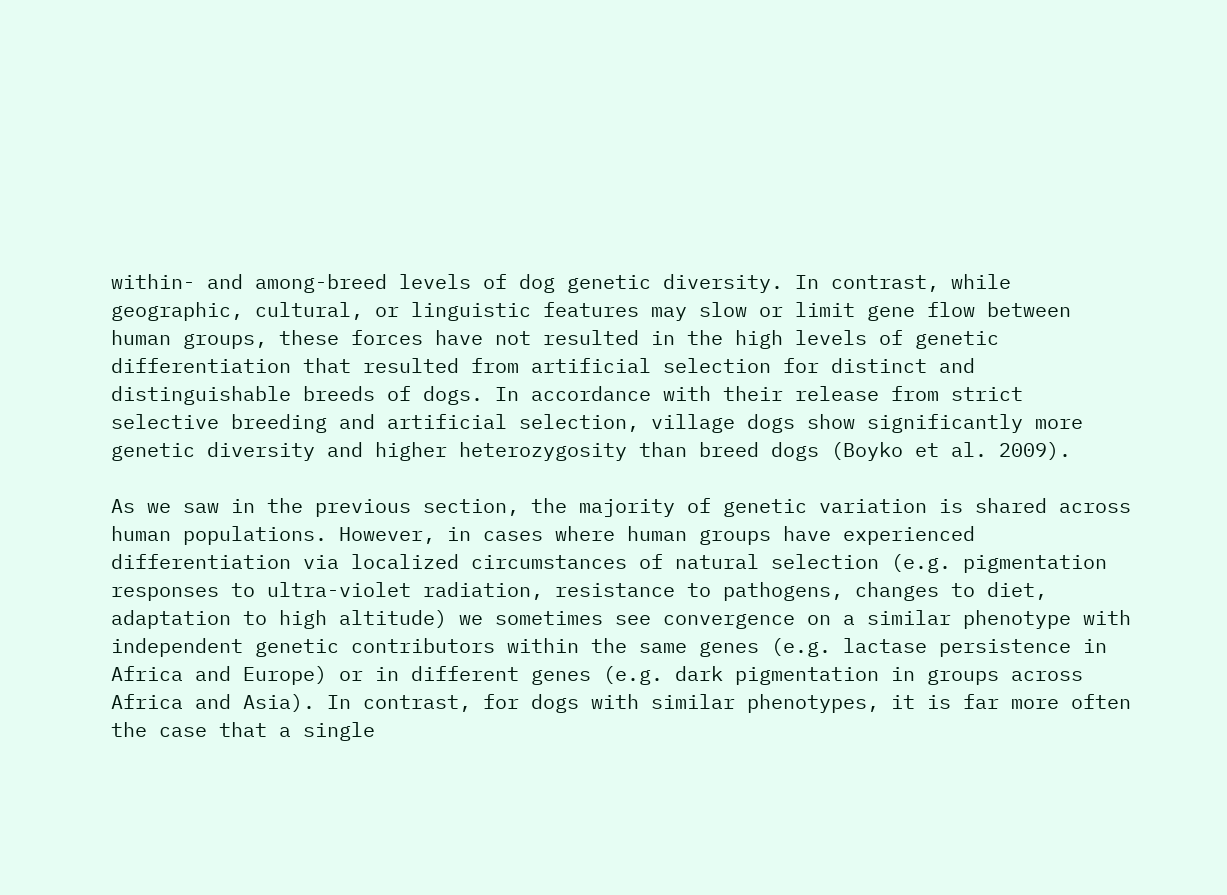within- and among-breed levels of dog genetic diversity. In contrast, while geographic, cultural, or linguistic features may slow or limit gene flow between human groups, these forces have not resulted in the high levels of genetic differentiation that resulted from artificial selection for distinct and distinguishable breeds of dogs. In accordance with their release from strict selective breeding and artificial selection, village dogs show significantly more genetic diversity and higher heterozygosity than breed dogs (Boyko et al. 2009).

As we saw in the previous section, the majority of genetic variation is shared across human populations. However, in cases where human groups have experienced differentiation via localized circumstances of natural selection (e.g. pigmentation responses to ultra-violet radiation, resistance to pathogens, changes to diet, adaptation to high altitude) we sometimes see convergence on a similar phenotype with independent genetic contributors within the same genes (e.g. lactase persistence in Africa and Europe) or in different genes (e.g. dark pigmentation in groups across Africa and Asia). In contrast, for dogs with similar phenotypes, it is far more often the case that a single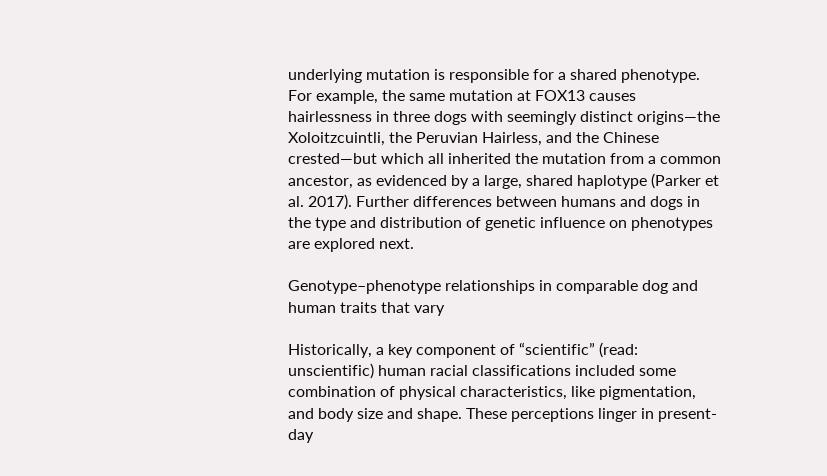underlying mutation is responsible for a shared phenotype. For example, the same mutation at FOX13 causes hairlessness in three dogs with seemingly distinct origins—the Xoloitzcuintli, the Peruvian Hairless, and the Chinese crested—but which all inherited the mutation from a common ancestor, as evidenced by a large, shared haplotype (Parker et al. 2017). Further differences between humans and dogs in the type and distribution of genetic influence on phenotypes are explored next.

Genotype–phenotype relationships in comparable dog and human traits that vary

Historically, a key component of “scientific” (read: unscientific) human racial classifications included some combination of physical characteristics, like pigmentation, and body size and shape. These perceptions linger in present-day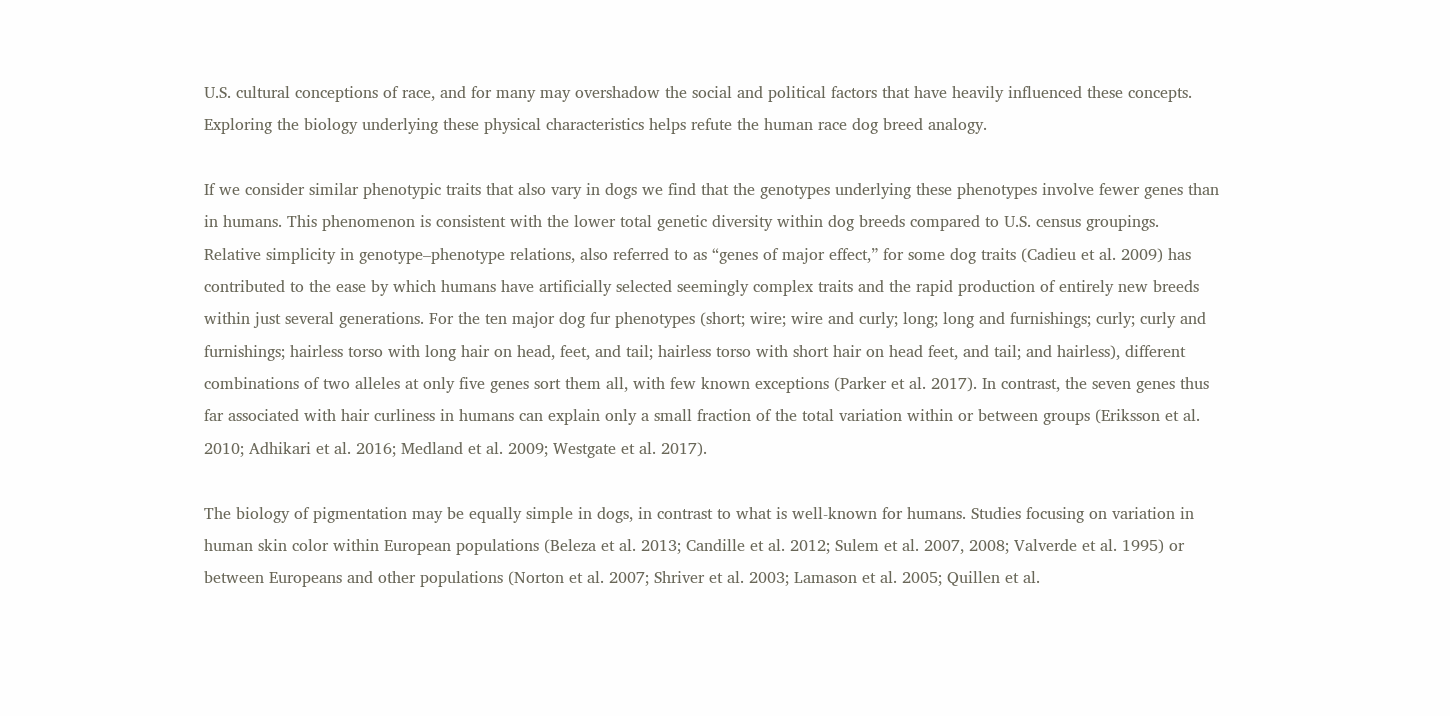U.S. cultural conceptions of race, and for many may overshadow the social and political factors that have heavily influenced these concepts. Exploring the biology underlying these physical characteristics helps refute the human race dog breed analogy.

If we consider similar phenotypic traits that also vary in dogs we find that the genotypes underlying these phenotypes involve fewer genes than in humans. This phenomenon is consistent with the lower total genetic diversity within dog breeds compared to U.S. census groupings. Relative simplicity in genotype–phenotype relations, also referred to as “genes of major effect,” for some dog traits (Cadieu et al. 2009) has contributed to the ease by which humans have artificially selected seemingly complex traits and the rapid production of entirely new breeds within just several generations. For the ten major dog fur phenotypes (short; wire; wire and curly; long; long and furnishings; curly; curly and furnishings; hairless torso with long hair on head, feet, and tail; hairless torso with short hair on head feet, and tail; and hairless), different combinations of two alleles at only five genes sort them all, with few known exceptions (Parker et al. 2017). In contrast, the seven genes thus far associated with hair curliness in humans can explain only a small fraction of the total variation within or between groups (Eriksson et al. 2010; Adhikari et al. 2016; Medland et al. 2009; Westgate et al. 2017).

The biology of pigmentation may be equally simple in dogs, in contrast to what is well-known for humans. Studies focusing on variation in human skin color within European populations (Beleza et al. 2013; Candille et al. 2012; Sulem et al. 2007, 2008; Valverde et al. 1995) or between Europeans and other populations (Norton et al. 2007; Shriver et al. 2003; Lamason et al. 2005; Quillen et al.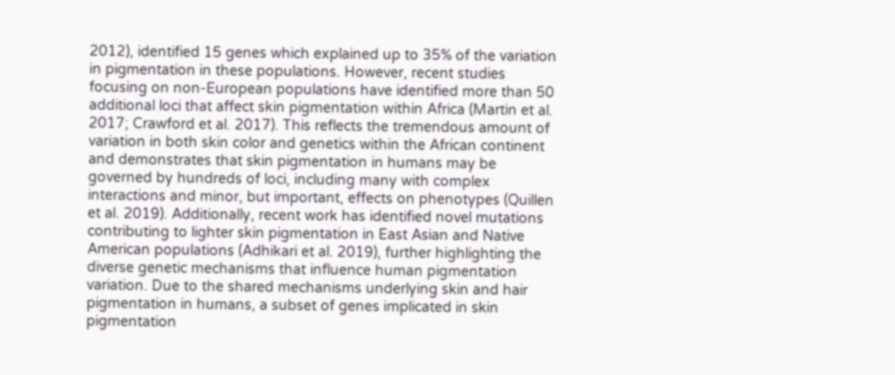2012), identified 15 genes which explained up to 35% of the variation in pigmentation in these populations. However, recent studies focusing on non-European populations have identified more than 50 additional loci that affect skin pigmentation within Africa (Martin et al. 2017; Crawford et al. 2017). This reflects the tremendous amount of variation in both skin color and genetics within the African continent and demonstrates that skin pigmentation in humans may be governed by hundreds of loci, including many with complex interactions and minor, but important, effects on phenotypes (Quillen et al. 2019). Additionally, recent work has identified novel mutations contributing to lighter skin pigmentation in East Asian and Native American populations (Adhikari et al. 2019), further highlighting the diverse genetic mechanisms that influence human pigmentation variation. Due to the shared mechanisms underlying skin and hair pigmentation in humans, a subset of genes implicated in skin pigmentation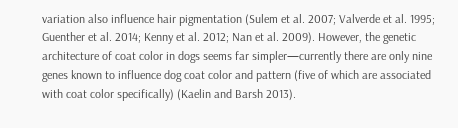variation also influence hair pigmentation (Sulem et al. 2007; Valverde et al. 1995; Guenther et al. 2014; Kenny et al. 2012; Nan et al. 2009). However, the genetic architecture of coat color in dogs seems far simpler—currently there are only nine genes known to influence dog coat color and pattern (five of which are associated with coat color specifically) (Kaelin and Barsh 2013).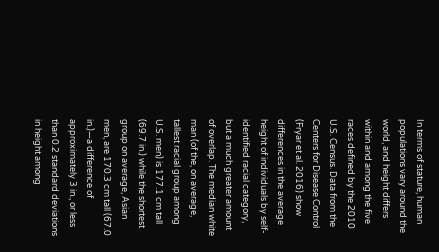In terms of stature, human populations vary around the world, and height differs within and among the five races defined by the 2010 U.S. Census. Data from the Centers for Disease Control (Fryar et al. 2016) show differences in the average height of individuals by self-identified racial category, but a much greater amount of overlap. The median white man (of the, on average, tallest racial group among U.S. men) is 177.1 cm tall (69.7 in.) while the shortest group on average, Asian men, are 170.3 cm tall (67.0 in.)—a difference of approximately 3 in., or less than 0.2 standard deviations in height among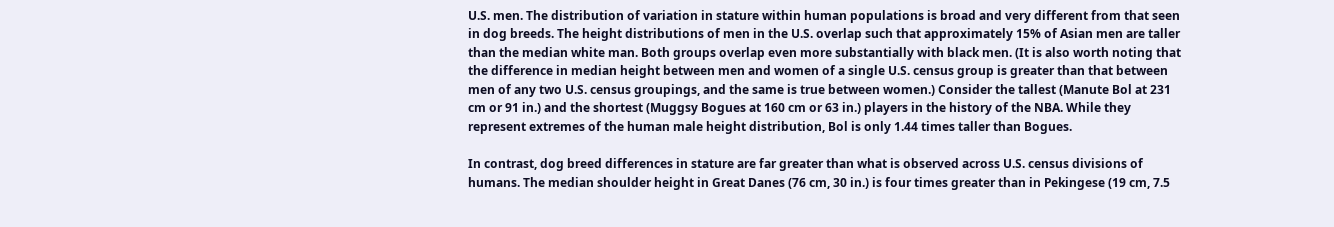U.S. men. The distribution of variation in stature within human populations is broad and very different from that seen in dog breeds. The height distributions of men in the U.S. overlap such that approximately 15% of Asian men are taller than the median white man. Both groups overlap even more substantially with black men. (It is also worth noting that the difference in median height between men and women of a single U.S. census group is greater than that between men of any two U.S. census groupings, and the same is true between women.) Consider the tallest (Manute Bol at 231 cm or 91 in.) and the shortest (Muggsy Bogues at 160 cm or 63 in.) players in the history of the NBA. While they represent extremes of the human male height distribution, Bol is only 1.44 times taller than Bogues.

In contrast, dog breed differences in stature are far greater than what is observed across U.S. census divisions of humans. The median shoulder height in Great Danes (76 cm, 30 in.) is four times greater than in Pekingese (19 cm, 7.5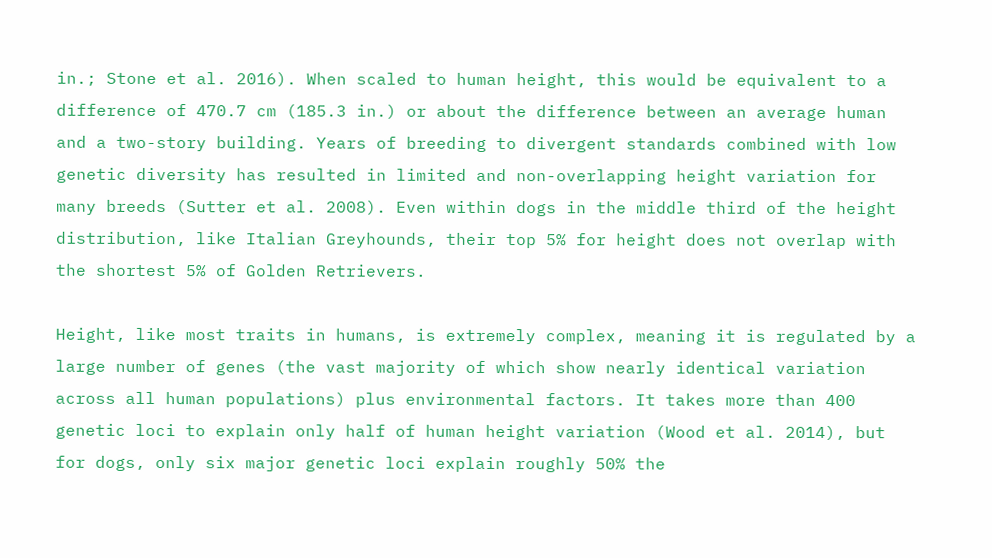in.; Stone et al. 2016). When scaled to human height, this would be equivalent to a difference of 470.7 cm (185.3 in.) or about the difference between an average human and a two-story building. Years of breeding to divergent standards combined with low genetic diversity has resulted in limited and non-overlapping height variation for many breeds (Sutter et al. 2008). Even within dogs in the middle third of the height distribution, like Italian Greyhounds, their top 5% for height does not overlap with the shortest 5% of Golden Retrievers.

Height, like most traits in humans, is extremely complex, meaning it is regulated by a large number of genes (the vast majority of which show nearly identical variation across all human populations) plus environmental factors. It takes more than 400 genetic loci to explain only half of human height variation (Wood et al. 2014), but for dogs, only six major genetic loci explain roughly 50% the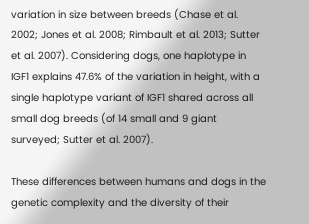variation in size between breeds (Chase et al. 2002; Jones et al. 2008; Rimbault et al. 2013; Sutter et al. 2007). Considering dogs, one haplotype in IGF1 explains 47.6% of the variation in height, with a single haplotype variant of IGF1 shared across all small dog breeds (of 14 small and 9 giant surveyed; Sutter et al. 2007).

These differences between humans and dogs in the genetic complexity and the diversity of their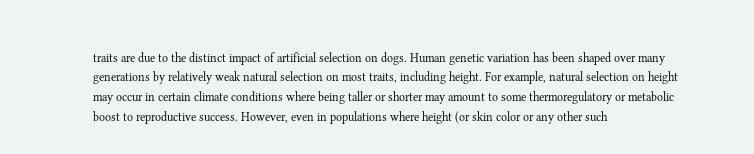traits are due to the distinct impact of artificial selection on dogs. Human genetic variation has been shaped over many generations by relatively weak natural selection on most traits, including height. For example, natural selection on height may occur in certain climate conditions where being taller or shorter may amount to some thermoregulatory or metabolic boost to reproductive success. However, even in populations where height (or skin color or any other such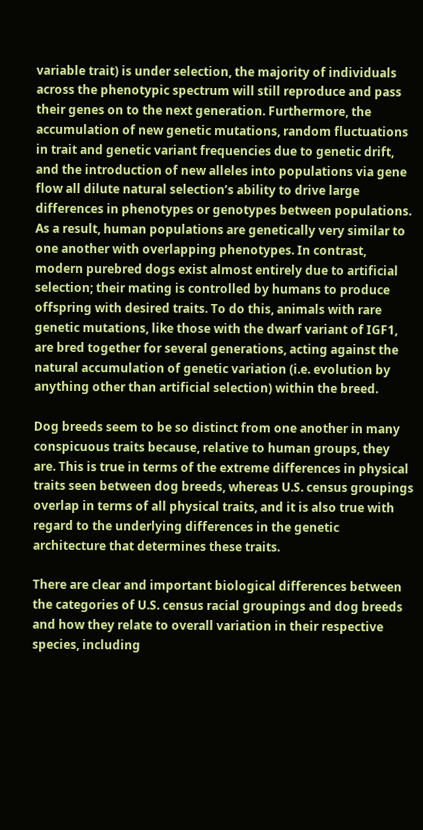variable trait) is under selection, the majority of individuals across the phenotypic spectrum will still reproduce and pass their genes on to the next generation. Furthermore, the accumulation of new genetic mutations, random fluctuations in trait and genetic variant frequencies due to genetic drift, and the introduction of new alleles into populations via gene flow all dilute natural selection’s ability to drive large differences in phenotypes or genotypes between populations. As a result, human populations are genetically very similar to one another with overlapping phenotypes. In contrast, modern purebred dogs exist almost entirely due to artificial selection; their mating is controlled by humans to produce offspring with desired traits. To do this, animals with rare genetic mutations, like those with the dwarf variant of IGF1, are bred together for several generations, acting against the natural accumulation of genetic variation (i.e. evolution by anything other than artificial selection) within the breed.

Dog breeds seem to be so distinct from one another in many conspicuous traits because, relative to human groups, they are. This is true in terms of the extreme differences in physical traits seen between dog breeds, whereas U.S. census groupings overlap in terms of all physical traits, and it is also true with regard to the underlying differences in the genetic architecture that determines these traits.

There are clear and important biological differences between the categories of U.S. census racial groupings and dog breeds and how they relate to overall variation in their respective species, including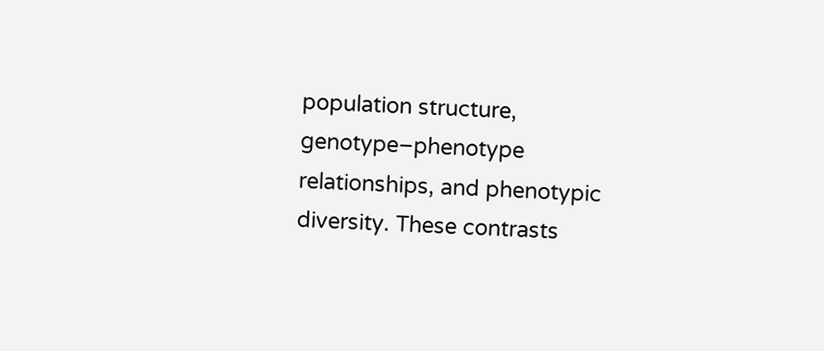population structure, genotype–phenotype relationships, and phenotypic diversity. These contrasts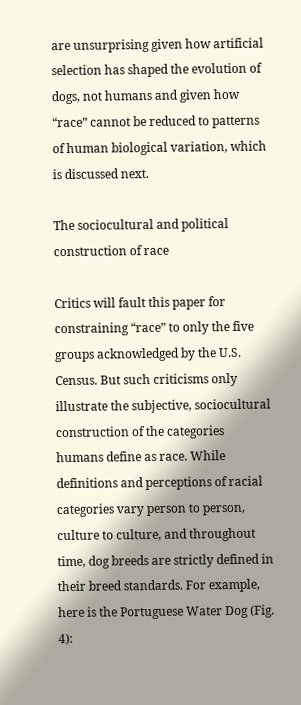are unsurprising given how artificial selection has shaped the evolution of dogs, not humans and given how “race” cannot be reduced to patterns of human biological variation, which is discussed next.

The sociocultural and political construction of race

Critics will fault this paper for constraining “race” to only the five groups acknowledged by the U.S. Census. But such criticisms only illustrate the subjective, sociocultural construction of the categories humans define as race. While definitions and perceptions of racial categories vary person to person, culture to culture, and throughout time, dog breeds are strictly defined in their breed standards. For example, here is the Portuguese Water Dog (Fig. 4):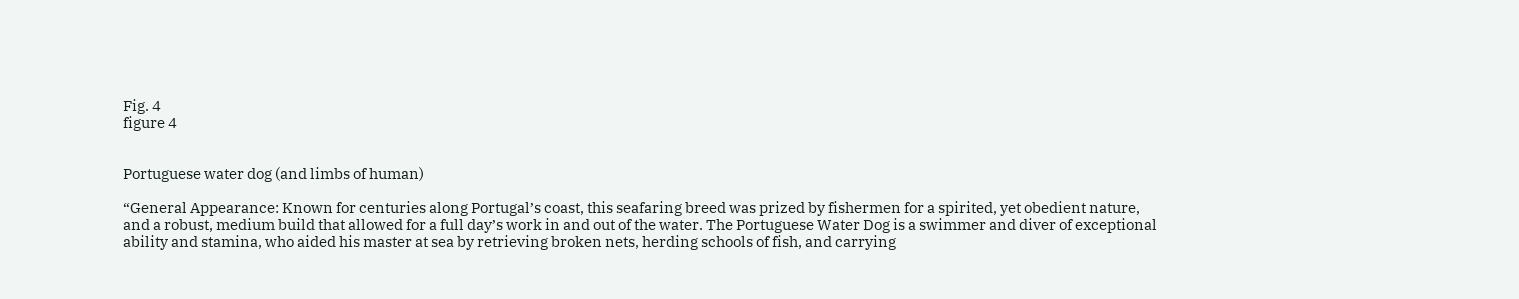Fig. 4
figure 4


Portuguese water dog (and limbs of human)

“General Appearance: Known for centuries along Portugal’s coast, this seafaring breed was prized by fishermen for a spirited, yet obedient nature, and a robust, medium build that allowed for a full day’s work in and out of the water. The Portuguese Water Dog is a swimmer and diver of exceptional ability and stamina, who aided his master at sea by retrieving broken nets, herding schools of fish, and carrying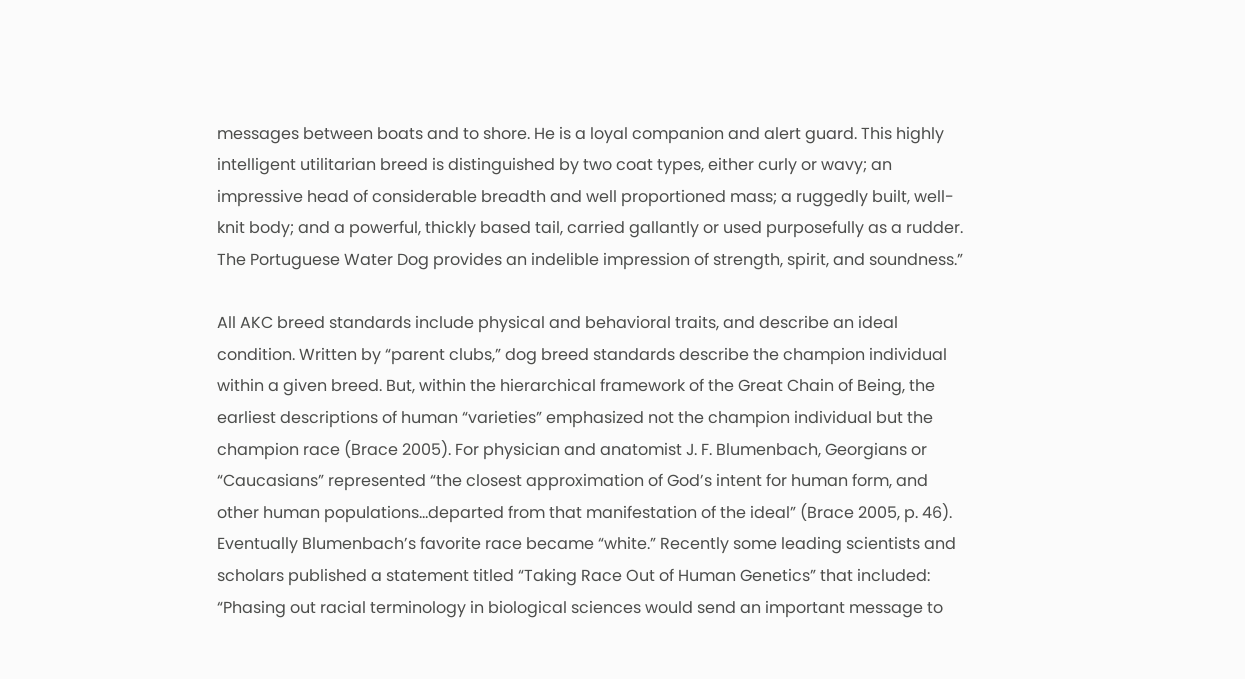messages between boats and to shore. He is a loyal companion and alert guard. This highly intelligent utilitarian breed is distinguished by two coat types, either curly or wavy; an impressive head of considerable breadth and well proportioned mass; a ruggedly built, well-knit body; and a powerful, thickly based tail, carried gallantly or used purposefully as a rudder. The Portuguese Water Dog provides an indelible impression of strength, spirit, and soundness.”

All AKC breed standards include physical and behavioral traits, and describe an ideal condition. Written by “parent clubs,” dog breed standards describe the champion individual within a given breed. But, within the hierarchical framework of the Great Chain of Being, the earliest descriptions of human “varieties” emphasized not the champion individual but the champion race (Brace 2005). For physician and anatomist J. F. Blumenbach, Georgians or “Caucasians” represented “the closest approximation of God’s intent for human form, and other human populations…departed from that manifestation of the ideal” (Brace 2005, p. 46). Eventually Blumenbach’s favorite race became “white.” Recently some leading scientists and scholars published a statement titled “Taking Race Out of Human Genetics” that included: “Phasing out racial terminology in biological sciences would send an important message to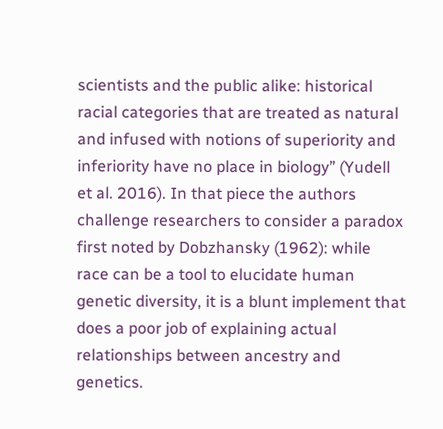scientists and the public alike: historical racial categories that are treated as natural and infused with notions of superiority and inferiority have no place in biology” (Yudell et al. 2016). In that piece the authors challenge researchers to consider a paradox first noted by Dobzhansky (1962): while race can be a tool to elucidate human genetic diversity, it is a blunt implement that does a poor job of explaining actual relationships between ancestry and genetics.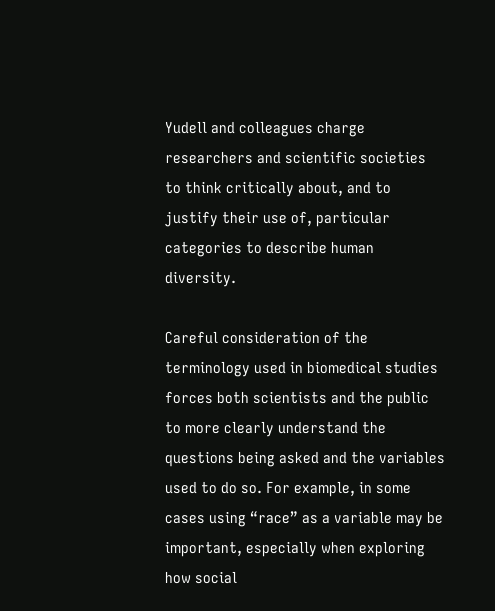Yudell and colleagues charge researchers and scientific societies to think critically about, and to justify their use of, particular categories to describe human diversity.

Careful consideration of the terminology used in biomedical studies forces both scientists and the public to more clearly understand the questions being asked and the variables used to do so. For example, in some cases using “race” as a variable may be important, especially when exploring how social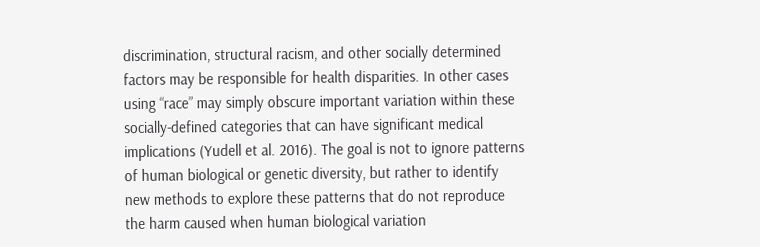discrimination, structural racism, and other socially determined factors may be responsible for health disparities. In other cases using “race” may simply obscure important variation within these socially-defined categories that can have significant medical implications (Yudell et al. 2016). The goal is not to ignore patterns of human biological or genetic diversity, but rather to identify new methods to explore these patterns that do not reproduce the harm caused when human biological variation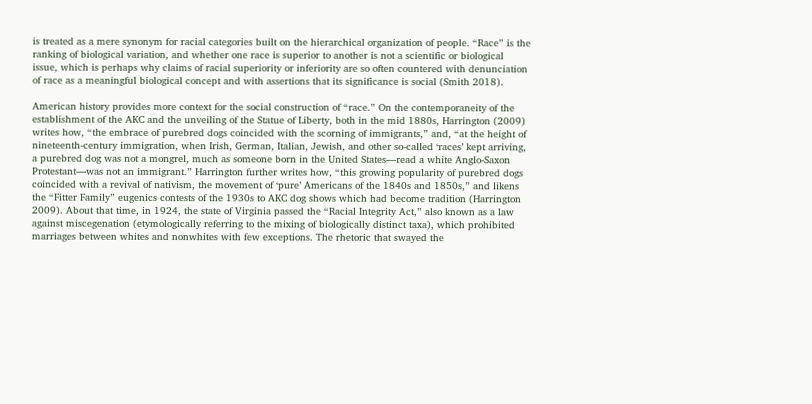is treated as a mere synonym for racial categories built on the hierarchical organization of people. “Race” is the ranking of biological variation, and whether one race is superior to another is not a scientific or biological issue, which is perhaps why claims of racial superiority or inferiority are so often countered with denunciation of race as a meaningful biological concept and with assertions that its significance is social (Smith 2018).

American history provides more context for the social construction of “race.” On the contemporaneity of the establishment of the AKC and the unveiling of the Statue of Liberty, both in the mid 1880s, Harrington (2009) writes how, “the embrace of purebred dogs coincided with the scorning of immigrants,” and, “at the height of nineteenth-century immigration, when Irish, German, Italian, Jewish, and other so-called ‘races’ kept arriving, a purebred dog was not a mongrel, much as someone born in the United States—read a white Anglo-Saxon Protestant—was not an immigrant.” Harrington further writes how, “this growing popularity of purebred dogs coincided with a revival of nativism, the movement of ‘pure’ Americans of the 1840s and 1850s,” and likens the “Fitter Family” eugenics contests of the 1930s to AKC dog shows which had become tradition (Harrington 2009). About that time, in 1924, the state of Virginia passed the “Racial Integrity Act,” also known as a law against miscegenation (etymologically referring to the mixing of biologically distinct taxa), which prohibited marriages between whites and nonwhites with few exceptions. The rhetoric that swayed the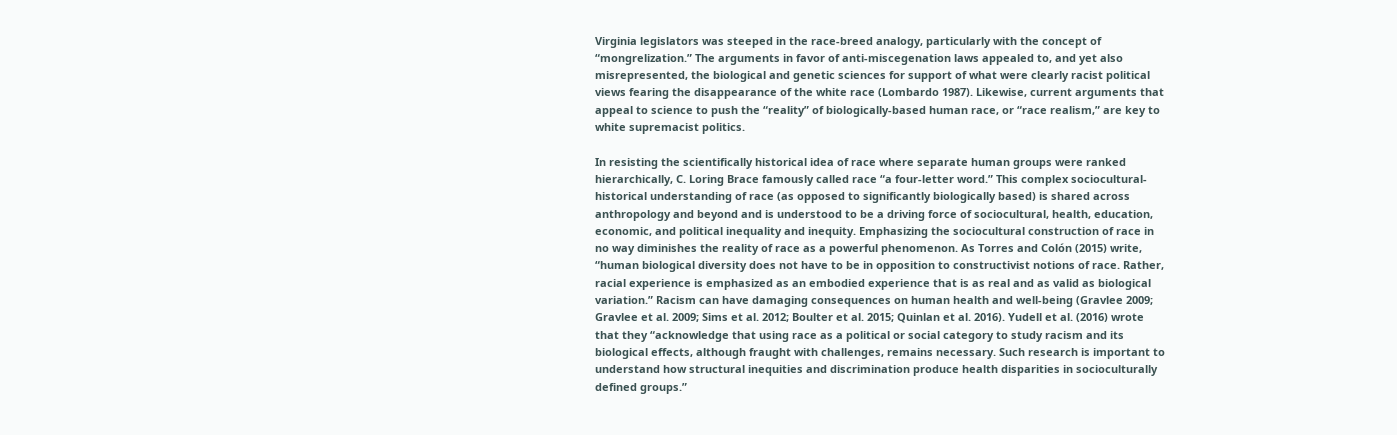Virginia legislators was steeped in the race-breed analogy, particularly with the concept of “mongrelization.” The arguments in favor of anti-miscegenation laws appealed to, and yet also misrepresented, the biological and genetic sciences for support of what were clearly racist political views fearing the disappearance of the white race (Lombardo 1987). Likewise, current arguments that appeal to science to push the “reality” of biologically-based human race, or “race realism,” are key to white supremacist politics.

In resisting the scientifically historical idea of race where separate human groups were ranked hierarchically, C. Loring Brace famously called race “a four-letter word.” This complex sociocultural-historical understanding of race (as opposed to significantly biologically based) is shared across anthropology and beyond and is understood to be a driving force of sociocultural, health, education, economic, and political inequality and inequity. Emphasizing the sociocultural construction of race in no way diminishes the reality of race as a powerful phenomenon. As Torres and Colón (2015) write, “human biological diversity does not have to be in opposition to constructivist notions of race. Rather, racial experience is emphasized as an embodied experience that is as real and as valid as biological variation.” Racism can have damaging consequences on human health and well-being (Gravlee 2009; Gravlee et al. 2009; Sims et al. 2012; Boulter et al. 2015; Quinlan et al. 2016). Yudell et al. (2016) wrote that they “acknowledge that using race as a political or social category to study racism and its biological effects, although fraught with challenges, remains necessary. Such research is important to understand how structural inequities and discrimination produce health disparities in socioculturally defined groups.”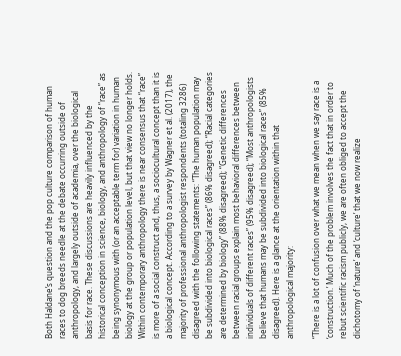Both Haldane’s question and the pop culture comparison of human races to dog breeds needle at the debate occurring outside of anthropology, and largely outside of academia, over the biological basis for race. These discussions are heavily influenced by the historical conception in science, biology, and anthropology of “race” as being synonymous with (or an acceptable term for) variation in human biology at the group or population level, but that view no longer holds. Within contemporary anthropology there is near consensus that “race” is more of a social construct and, thus, a sociocultural concept than it is a biological concept. According to a survey by Wagner et al. (2017), the majority of professional anthropologist respondents (totaling 3286) disagreed with the following statements: “The human population may be subdivided into biological races” (86% disagreed); “Racial categories are determined by biology” (88% disagreed); “Genetic differences between racial groups explain most behavioral differences between individuals of different races” (95% disagreed); “Most anthropologists believe that humans may be subdivided into biological races” (85% disagreed). Here is a glance at the orientation within that anthropological majority:

“There is a lot of confusion over what we mean when we say race is a ‘construction.’ Much of the problem involves the fact that in order to rebut scientific racism publicly, we are often obliged to accept the dichotomy of ‘nature’ and ‘culture’ that we now realize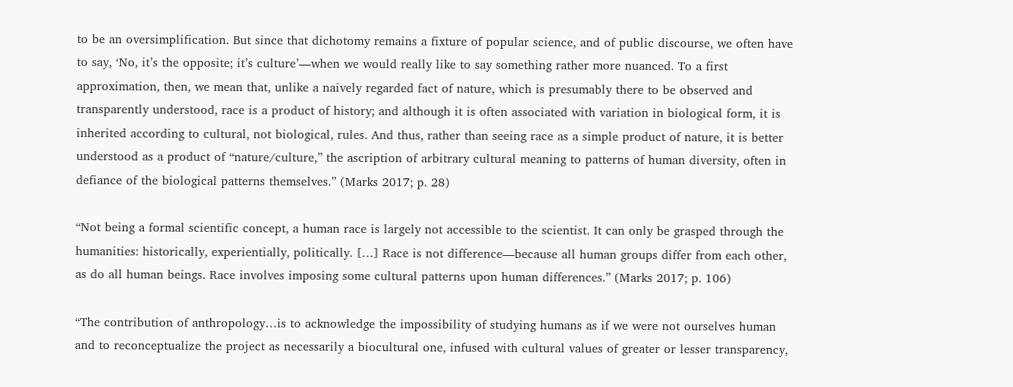to be an oversimplification. But since that dichotomy remains a fixture of popular science, and of public discourse, we often have to say, ‘No, it’s the opposite; it’s culture’—when we would really like to say something rather more nuanced. To a first approximation, then, we mean that, unlike a naively regarded fact of nature, which is presumably there to be observed and transparently understood, race is a product of history; and although it is often associated with variation in biological form, it is inherited according to cultural, not biological, rules. And thus, rather than seeing race as a simple product of nature, it is better understood as a product of “nature/culture,” the ascription of arbitrary cultural meaning to patterns of human diversity, often in defiance of the biological patterns themselves.” (Marks 2017; p. 28)

“Not being a formal scientific concept, a human race is largely not accessible to the scientist. It can only be grasped through the humanities: historically, experientially, politically. […] Race is not difference—because all human groups differ from each other, as do all human beings. Race involves imposing some cultural patterns upon human differences.” (Marks 2017; p. 106)

“The contribution of anthropology…is to acknowledge the impossibility of studying humans as if we were not ourselves human and to reconceptualize the project as necessarily a biocultural one, infused with cultural values of greater or lesser transparency,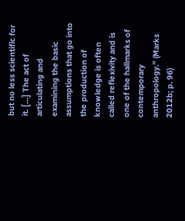but no less scientific for it. […] The act of articulating and examining the basic assumptions that go into the production of knowledge is often called reflexivity and is one of the hallmarks of contemporary anthropology.” (Marks 2012b; p. 96)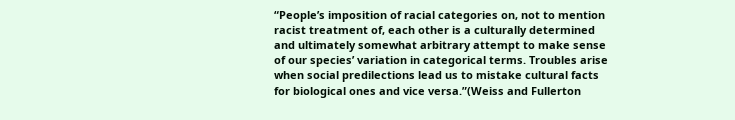“People’s imposition of racial categories on, not to mention racist treatment of, each other is a culturally determined and ultimately somewhat arbitrary attempt to make sense of our species’ variation in categorical terms. Troubles arise when social predilections lead us to mistake cultural facts for biological ones and vice versa.”(Weiss and Fullerton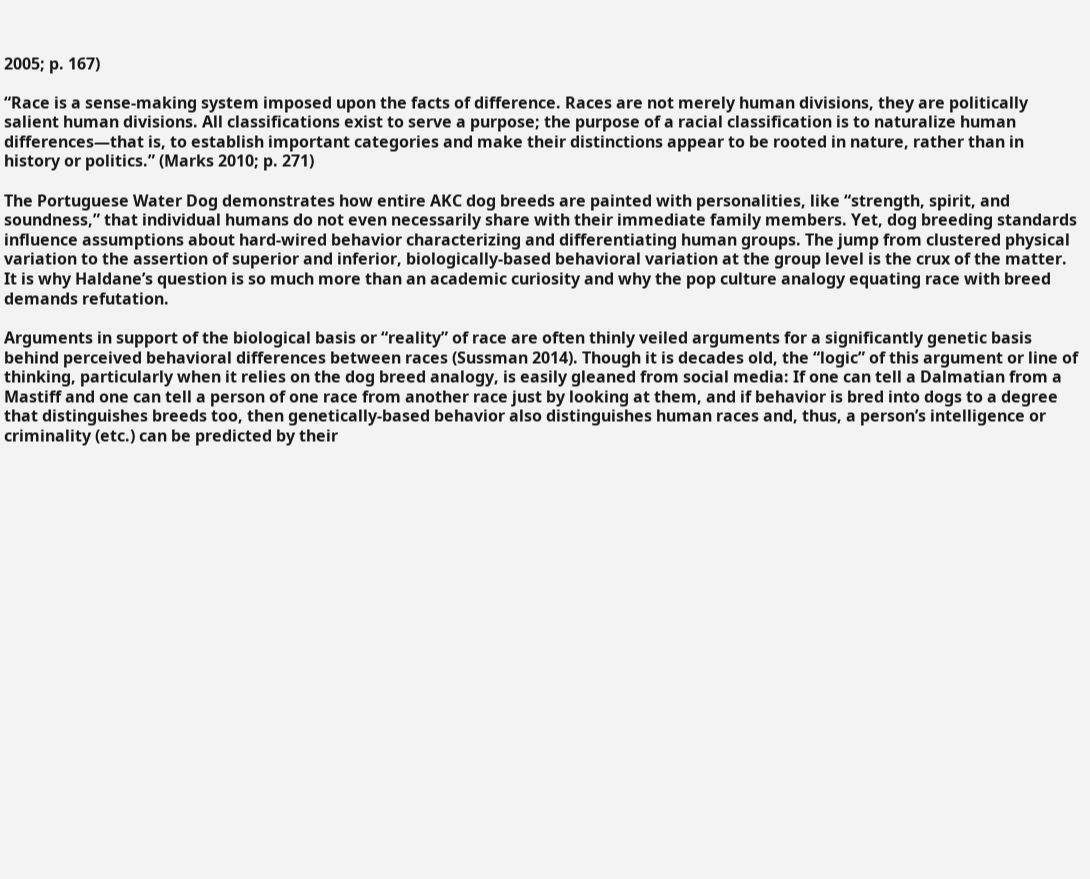2005; p. 167)

“Race is a sense-making system imposed upon the facts of difference. Races are not merely human divisions, they are politically salient human divisions. All classifications exist to serve a purpose; the purpose of a racial classification is to naturalize human differences—that is, to establish important categories and make their distinctions appear to be rooted in nature, rather than in history or politics.” (Marks 2010; p. 271)

The Portuguese Water Dog demonstrates how entire AKC dog breeds are painted with personalities, like “strength, spirit, and soundness,” that individual humans do not even necessarily share with their immediate family members. Yet, dog breeding standards influence assumptions about hard-wired behavior characterizing and differentiating human groups. The jump from clustered physical variation to the assertion of superior and inferior, biologically-based behavioral variation at the group level is the crux of the matter. It is why Haldane’s question is so much more than an academic curiosity and why the pop culture analogy equating race with breed demands refutation.

Arguments in support of the biological basis or “reality” of race are often thinly veiled arguments for a significantly genetic basis behind perceived behavioral differences between races (Sussman 2014). Though it is decades old, the “logic” of this argument or line of thinking, particularly when it relies on the dog breed analogy, is easily gleaned from social media: If one can tell a Dalmatian from a Mastiff and one can tell a person of one race from another race just by looking at them, and if behavior is bred into dogs to a degree that distinguishes breeds too, then genetically-based behavior also distinguishes human races and, thus, a person’s intelligence or criminality (etc.) can be predicted by their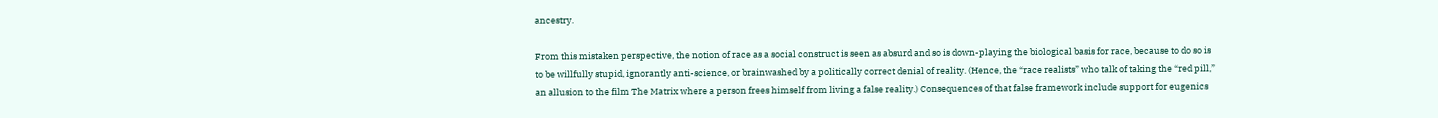ancestry.

From this mistaken perspective, the notion of race as a social construct is seen as absurd and so is down-playing the biological basis for race, because to do so is to be willfully stupid, ignorantly anti-science, or brainwashed by a politically correct denial of reality. (Hence, the “race realists” who talk of taking the “red pill,” an allusion to the film The Matrix where a person frees himself from living a false reality.) Consequences of that false framework include support for eugenics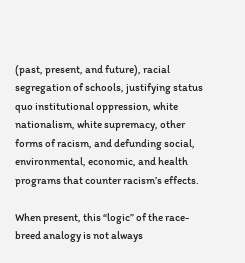(past, present, and future), racial segregation of schools, justifying status quo institutional oppression, white nationalism, white supremacy, other forms of racism, and defunding social, environmental, economic, and health programs that counter racism’s effects.

When present, this “logic” of the race-breed analogy is not always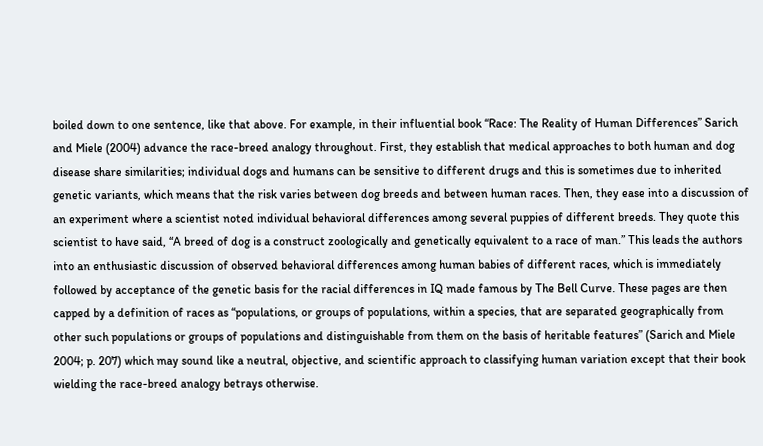boiled down to one sentence, like that above. For example, in their influential book “Race: The Reality of Human Differences” Sarich and Miele (2004) advance the race-breed analogy throughout. First, they establish that medical approaches to both human and dog disease share similarities; individual dogs and humans can be sensitive to different drugs and this is sometimes due to inherited genetic variants, which means that the risk varies between dog breeds and between human races. Then, they ease into a discussion of an experiment where a scientist noted individual behavioral differences among several puppies of different breeds. They quote this scientist to have said, “A breed of dog is a construct zoologically and genetically equivalent to a race of man.” This leads the authors into an enthusiastic discussion of observed behavioral differences among human babies of different races, which is immediately followed by acceptance of the genetic basis for the racial differences in IQ made famous by The Bell Curve. These pages are then capped by a definition of races as “populations, or groups of populations, within a species, that are separated geographically from other such populations or groups of populations and distinguishable from them on the basis of heritable features” (Sarich and Miele 2004; p. 207) which may sound like a neutral, objective, and scientific approach to classifying human variation except that their book wielding the race-breed analogy betrays otherwise.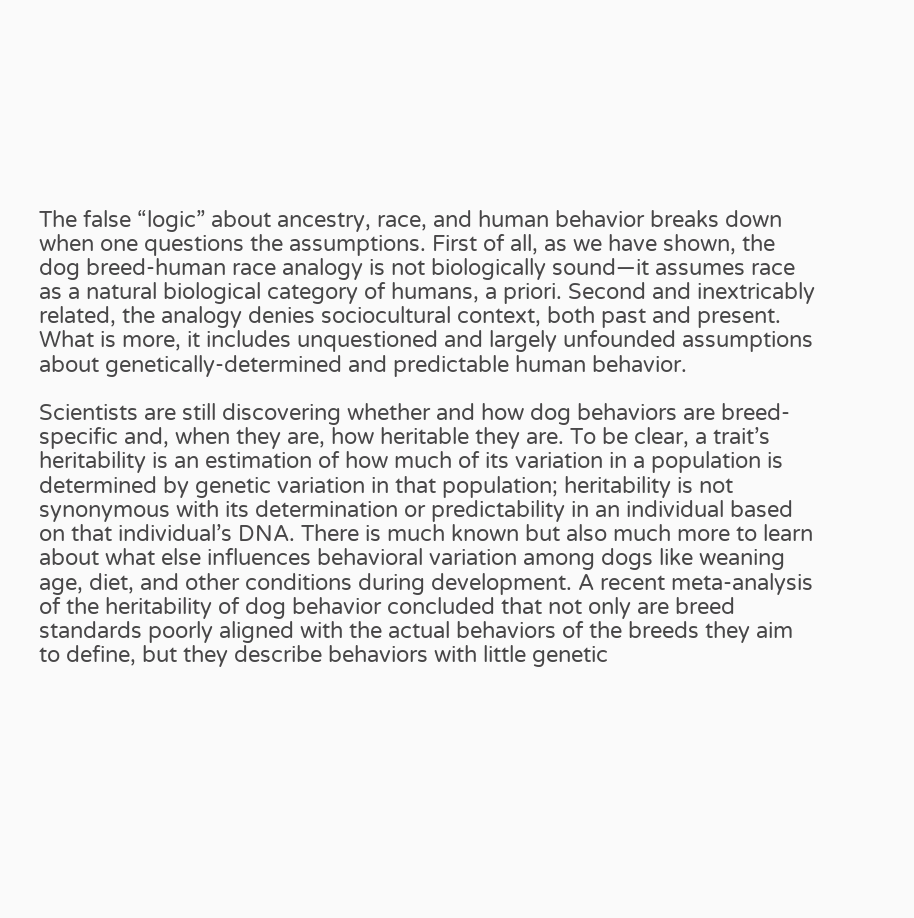The false “logic” about ancestry, race, and human behavior breaks down when one questions the assumptions. First of all, as we have shown, the dog breed-human race analogy is not biologically sound—it assumes race as a natural biological category of humans, a priori. Second and inextricably related, the analogy denies sociocultural context, both past and present. What is more, it includes unquestioned and largely unfounded assumptions about genetically-determined and predictable human behavior.

Scientists are still discovering whether and how dog behaviors are breed-specific and, when they are, how heritable they are. To be clear, a trait’s heritability is an estimation of how much of its variation in a population is determined by genetic variation in that population; heritability is not synonymous with its determination or predictability in an individual based on that individual’s DNA. There is much known but also much more to learn about what else influences behavioral variation among dogs like weaning age, diet, and other conditions during development. A recent meta-analysis of the heritability of dog behavior concluded that not only are breed standards poorly aligned with the actual behaviors of the breeds they aim to define, but they describe behaviors with little genetic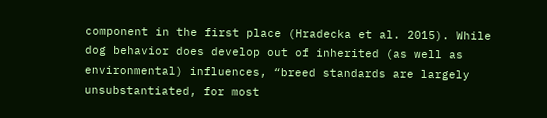component in the first place (Hradecka et al. 2015). While dog behavior does develop out of inherited (as well as environmental) influences, “breed standards are largely unsubstantiated, for most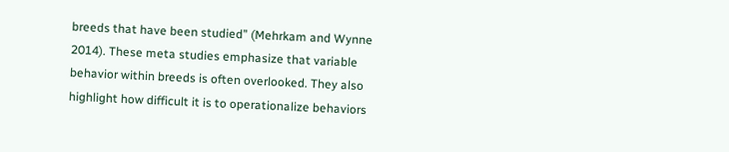breeds that have been studied” (Mehrkam and Wynne 2014). These meta studies emphasize that variable behavior within breeds is often overlooked. They also highlight how difficult it is to operationalize behaviors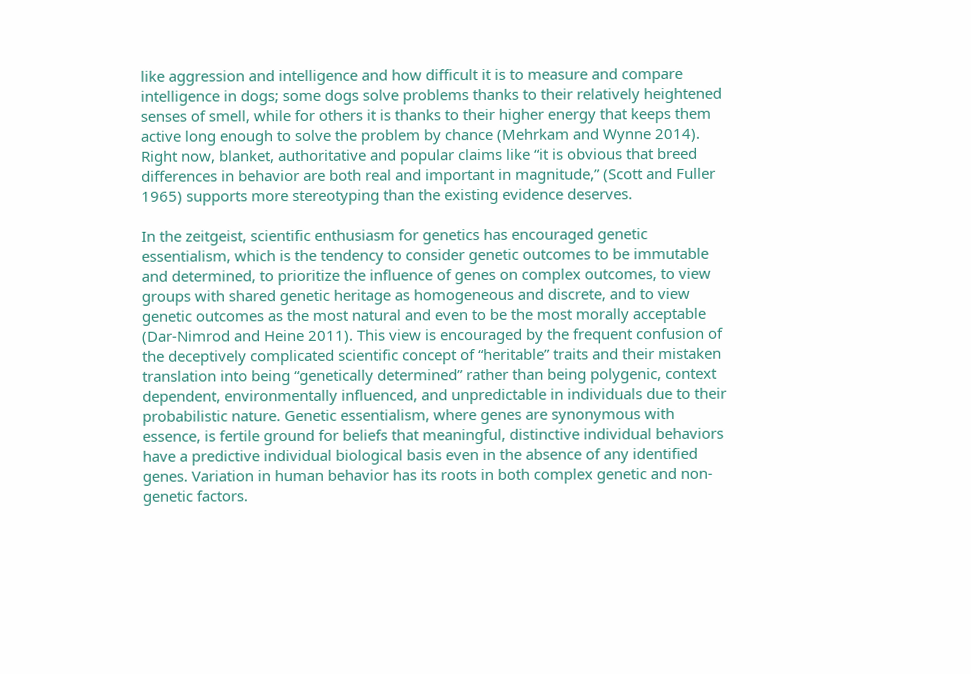like aggression and intelligence and how difficult it is to measure and compare intelligence in dogs; some dogs solve problems thanks to their relatively heightened senses of smell, while for others it is thanks to their higher energy that keeps them active long enough to solve the problem by chance (Mehrkam and Wynne 2014). Right now, blanket, authoritative and popular claims like “it is obvious that breed differences in behavior are both real and important in magnitude,” (Scott and Fuller 1965) supports more stereotyping than the existing evidence deserves.

In the zeitgeist, scientific enthusiasm for genetics has encouraged genetic essentialism, which is the tendency to consider genetic outcomes to be immutable and determined, to prioritize the influence of genes on complex outcomes, to view groups with shared genetic heritage as homogeneous and discrete, and to view genetic outcomes as the most natural and even to be the most morally acceptable (Dar-Nimrod and Heine 2011). This view is encouraged by the frequent confusion of the deceptively complicated scientific concept of “heritable” traits and their mistaken translation into being “genetically determined” rather than being polygenic, context dependent, environmentally influenced, and unpredictable in individuals due to their probabilistic nature. Genetic essentialism, where genes are synonymous with essence, is fertile ground for beliefs that meaningful, distinctive individual behaviors have a predictive individual biological basis even in the absence of any identified genes. Variation in human behavior has its roots in both complex genetic and non-genetic factors.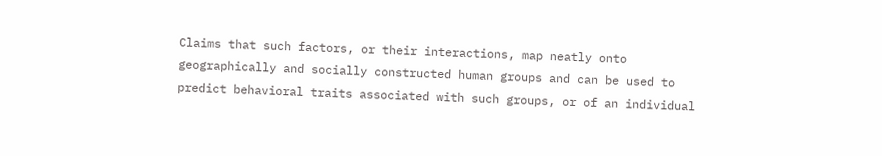Claims that such factors, or their interactions, map neatly onto geographically and socially constructed human groups and can be used to predict behavioral traits associated with such groups, or of an individual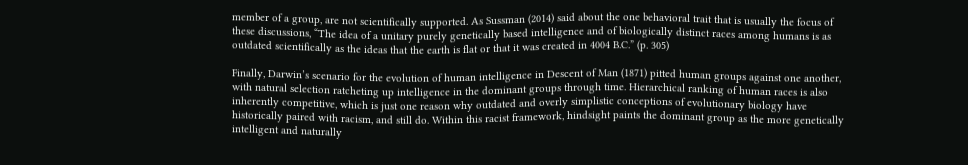member of a group, are not scientifically supported. As Sussman (2014) said about the one behavioral trait that is usually the focus of these discussions, “The idea of a unitary purely genetically based intelligence and of biologically distinct races among humans is as outdated scientifically as the ideas that the earth is flat or that it was created in 4004 B.C.” (p. 305)

Finally, Darwin’s scenario for the evolution of human intelligence in Descent of Man (1871) pitted human groups against one another, with natural selection ratcheting up intelligence in the dominant groups through time. Hierarchical ranking of human races is also inherently competitive, which is just one reason why outdated and overly simplistic conceptions of evolutionary biology have historically paired with racism, and still do. Within this racist framework, hindsight paints the dominant group as the more genetically intelligent and naturally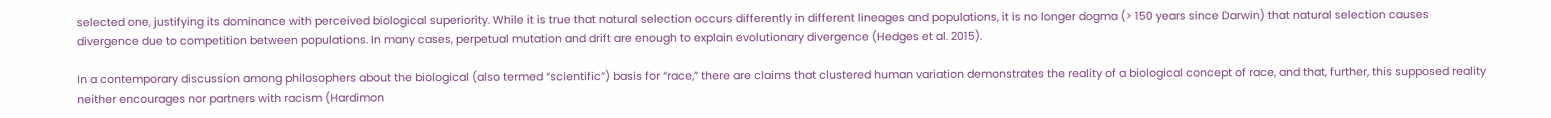selected one, justifying its dominance with perceived biological superiority. While it is true that natural selection occurs differently in different lineages and populations, it is no longer dogma (> 150 years since Darwin) that natural selection causes divergence due to competition between populations. In many cases, perpetual mutation and drift are enough to explain evolutionary divergence (Hedges et al. 2015).

In a contemporary discussion among philosophers about the biological (also termed “scientific”) basis for “race,” there are claims that clustered human variation demonstrates the reality of a biological concept of race, and that, further, this supposed reality neither encourages nor partners with racism (Hardimon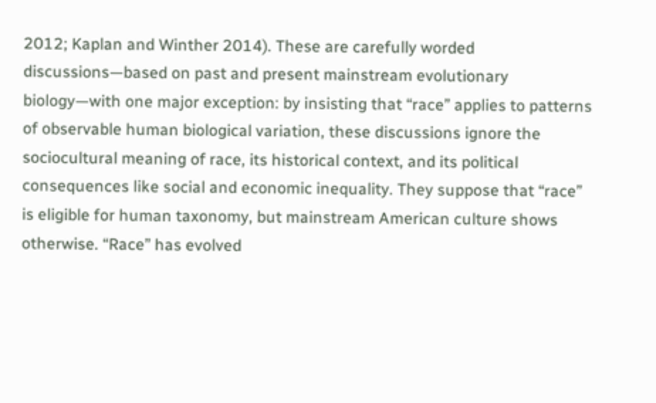2012; Kaplan and Winther 2014). These are carefully worded discussions—based on past and present mainstream evolutionary biology—with one major exception: by insisting that “race” applies to patterns of observable human biological variation, these discussions ignore the sociocultural meaning of race, its historical context, and its political consequences like social and economic inequality. They suppose that “race” is eligible for human taxonomy, but mainstream American culture shows otherwise. “Race” has evolved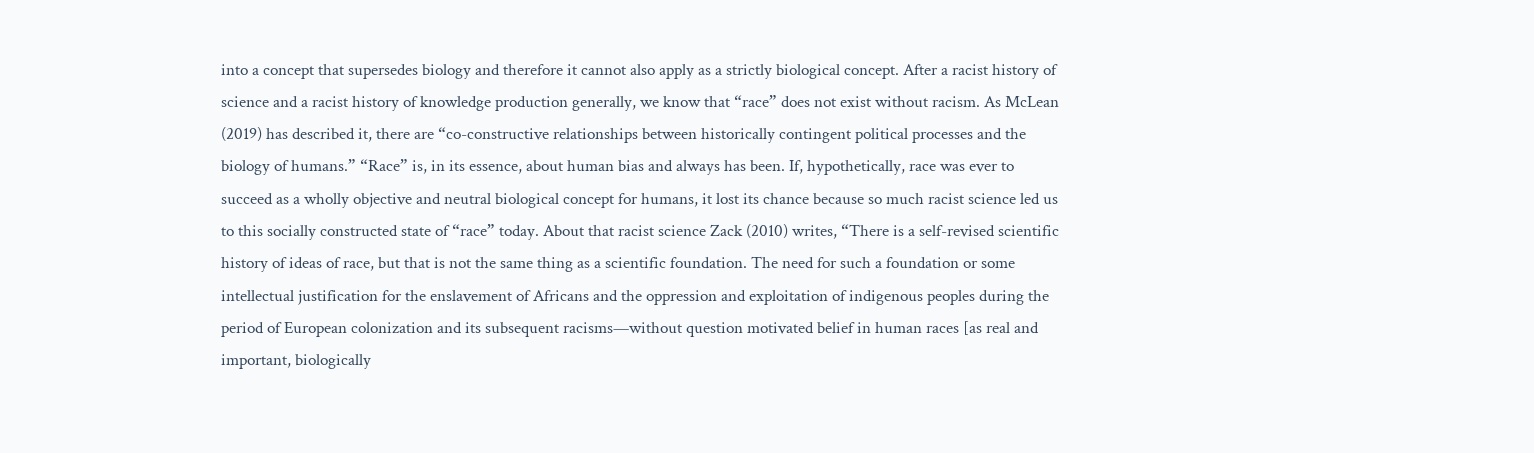into a concept that supersedes biology and therefore it cannot also apply as a strictly biological concept. After a racist history of science and a racist history of knowledge production generally, we know that “race” does not exist without racism. As McLean (2019) has described it, there are “co-constructive relationships between historically contingent political processes and the biology of humans.” “Race” is, in its essence, about human bias and always has been. If, hypothetically, race was ever to succeed as a wholly objective and neutral biological concept for humans, it lost its chance because so much racist science led us to this socially constructed state of “race” today. About that racist science Zack (2010) writes, “There is a self-revised scientific history of ideas of race, but that is not the same thing as a scientific foundation. The need for such a foundation or some intellectual justification for the enslavement of Africans and the oppression and exploitation of indigenous peoples during the period of European colonization and its subsequent racisms—without question motivated belief in human races [as real and important, biologically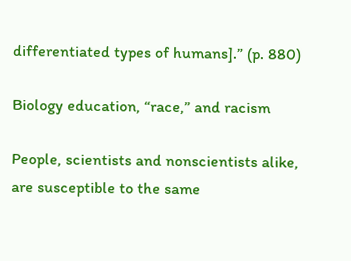differentiated types of humans].” (p. 880)

Biology education, “race,” and racism

People, scientists and nonscientists alike, are susceptible to the same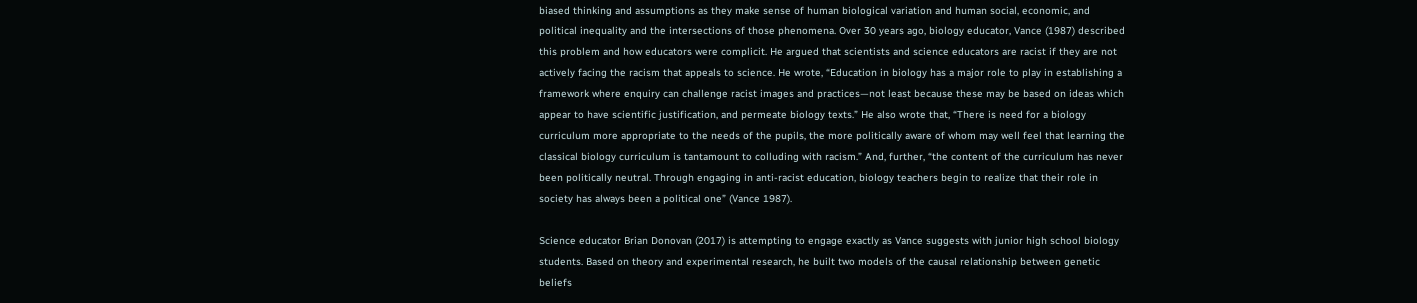biased thinking and assumptions as they make sense of human biological variation and human social, economic, and political inequality and the intersections of those phenomena. Over 30 years ago, biology educator, Vance (1987) described this problem and how educators were complicit. He argued that scientists and science educators are racist if they are not actively facing the racism that appeals to science. He wrote, “Education in biology has a major role to play in establishing a framework where enquiry can challenge racist images and practices—not least because these may be based on ideas which appear to have scientific justification, and permeate biology texts.” He also wrote that, “There is need for a biology curriculum more appropriate to the needs of the pupils, the more politically aware of whom may well feel that learning the classical biology curriculum is tantamount to colluding with racism.” And, further, “the content of the curriculum has never been politically neutral. Through engaging in anti-racist education, biology teachers begin to realize that their role in society has always been a political one” (Vance 1987).

Science educator Brian Donovan (2017) is attempting to engage exactly as Vance suggests with junior high school biology students. Based on theory and experimental research, he built two models of the causal relationship between genetic beliefs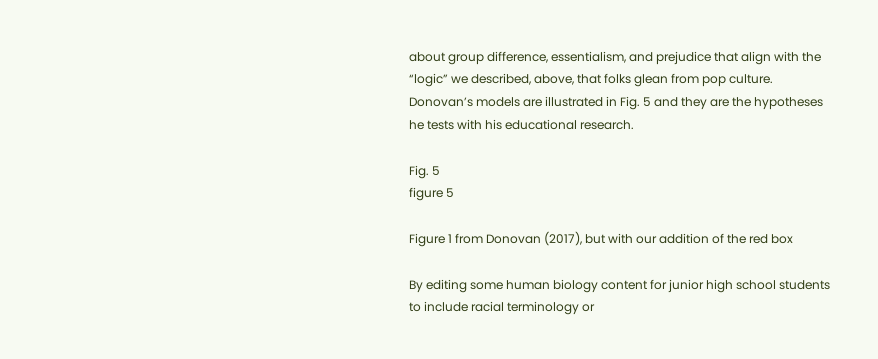about group difference, essentialism, and prejudice that align with the “logic” we described, above, that folks glean from pop culture. Donovan’s models are illustrated in Fig. 5 and they are the hypotheses he tests with his educational research.

Fig. 5
figure 5

Figure 1 from Donovan (2017), but with our addition of the red box

By editing some human biology content for junior high school students to include racial terminology or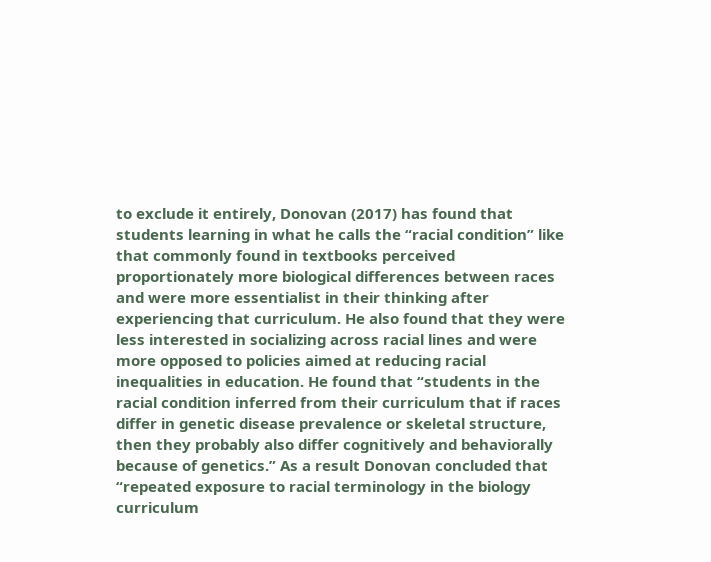to exclude it entirely, Donovan (2017) has found that students learning in what he calls the “racial condition” like that commonly found in textbooks perceived proportionately more biological differences between races and were more essentialist in their thinking after experiencing that curriculum. He also found that they were less interested in socializing across racial lines and were more opposed to policies aimed at reducing racial inequalities in education. He found that “students in the racial condition inferred from their curriculum that if races differ in genetic disease prevalence or skeletal structure, then they probably also differ cognitively and behaviorally because of genetics.” As a result Donovan concluded that “repeated exposure to racial terminology in the biology curriculum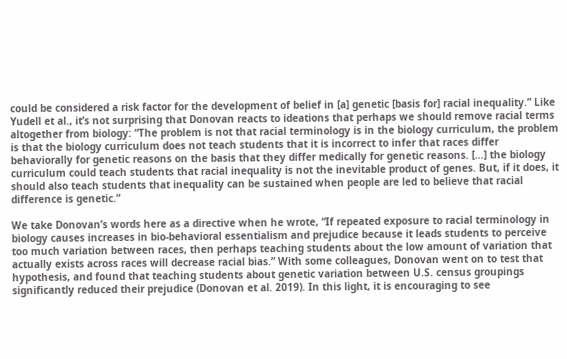could be considered a risk factor for the development of belief in [a] genetic [basis for] racial inequality.” Like Yudell et al., it’s not surprising that Donovan reacts to ideations that perhaps we should remove racial terms altogether from biology: “The problem is not that racial terminology is in the biology curriculum, the problem is that the biology curriculum does not teach students that it is incorrect to infer that races differ behaviorally for genetic reasons on the basis that they differ medically for genetic reasons. […] the biology curriculum could teach students that racial inequality is not the inevitable product of genes. But, if it does, it should also teach students that inequality can be sustained when people are led to believe that racial difference is genetic.”

We take Donovan’s words here as a directive when he wrote, “If repeated exposure to racial terminology in biology causes increases in bio-behavioral essentialism and prejudice because it leads students to perceive too much variation between races, then perhaps teaching students about the low amount of variation that actually exists across races will decrease racial bias.” With some colleagues, Donovan went on to test that hypothesis, and found that teaching students about genetic variation between U.S. census groupings significantly reduced their prejudice (Donovan et al. 2019). In this light, it is encouraging to see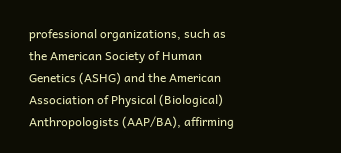professional organizations, such as the American Society of Human Genetics (ASHG) and the American Association of Physical (Biological) Anthropologists (AAP/BA), affirming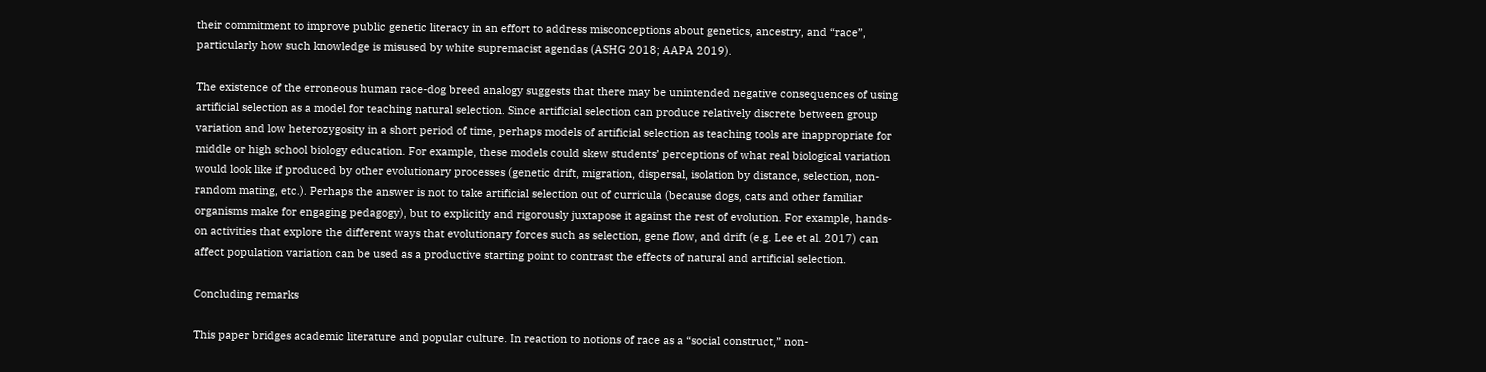their commitment to improve public genetic literacy in an effort to address misconceptions about genetics, ancestry, and “race”, particularly how such knowledge is misused by white supremacist agendas (ASHG 2018; AAPA 2019).

The existence of the erroneous human race-dog breed analogy suggests that there may be unintended negative consequences of using artificial selection as a model for teaching natural selection. Since artificial selection can produce relatively discrete between group variation and low heterozygosity in a short period of time, perhaps models of artificial selection as teaching tools are inappropriate for middle or high school biology education. For example, these models could skew students’ perceptions of what real biological variation would look like if produced by other evolutionary processes (genetic drift, migration, dispersal, isolation by distance, selection, non-random mating, etc.). Perhaps the answer is not to take artificial selection out of curricula (because dogs, cats and other familiar organisms make for engaging pedagogy), but to explicitly and rigorously juxtapose it against the rest of evolution. For example, hands-on activities that explore the different ways that evolutionary forces such as selection, gene flow, and drift (e.g. Lee et al. 2017) can affect population variation can be used as a productive starting point to contrast the effects of natural and artificial selection.

Concluding remarks

This paper bridges academic literature and popular culture. In reaction to notions of race as a “social construct,” non-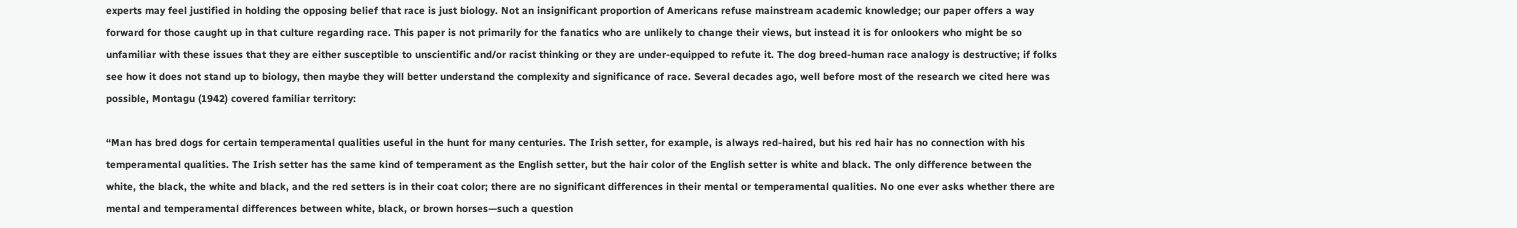experts may feel justified in holding the opposing belief that race is just biology. Not an insignificant proportion of Americans refuse mainstream academic knowledge; our paper offers a way forward for those caught up in that culture regarding race. This paper is not primarily for the fanatics who are unlikely to change their views, but instead it is for onlookers who might be so unfamiliar with these issues that they are either susceptible to unscientific and/or racist thinking or they are under-equipped to refute it. The dog breed-human race analogy is destructive; if folks see how it does not stand up to biology, then maybe they will better understand the complexity and significance of race. Several decades ago, well before most of the research we cited here was possible, Montagu (1942) covered familiar territory:

“Man has bred dogs for certain temperamental qualities useful in the hunt for many centuries. The Irish setter, for example, is always red-haired, but his red hair has no connection with his temperamental qualities. The Irish setter has the same kind of temperament as the English setter, but the hair color of the English setter is white and black. The only difference between the white, the black, the white and black, and the red setters is in their coat color; there are no significant differences in their mental or temperamental qualities. No one ever asks whether there are mental and temperamental differences between white, black, or brown horses—such a question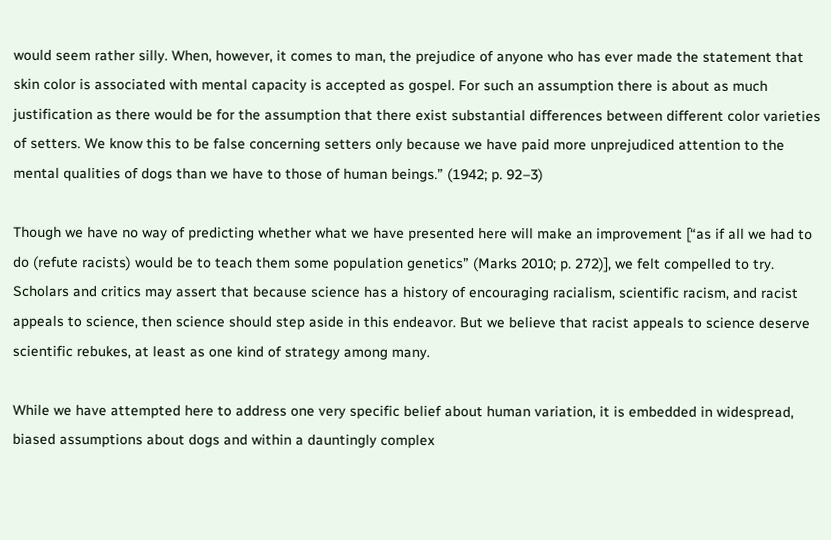would seem rather silly. When, however, it comes to man, the prejudice of anyone who has ever made the statement that skin color is associated with mental capacity is accepted as gospel. For such an assumption there is about as much justification as there would be for the assumption that there exist substantial differences between different color varieties of setters. We know this to be false concerning setters only because we have paid more unprejudiced attention to the mental qualities of dogs than we have to those of human beings.” (1942; p. 92–3)

Though we have no way of predicting whether what we have presented here will make an improvement [“as if all we had to do (refute racists) would be to teach them some population genetics” (Marks 2010; p. 272)], we felt compelled to try. Scholars and critics may assert that because science has a history of encouraging racialism, scientific racism, and racist appeals to science, then science should step aside in this endeavor. But we believe that racist appeals to science deserve scientific rebukes, at least as one kind of strategy among many.

While we have attempted here to address one very specific belief about human variation, it is embedded in widespread, biased assumptions about dogs and within a dauntingly complex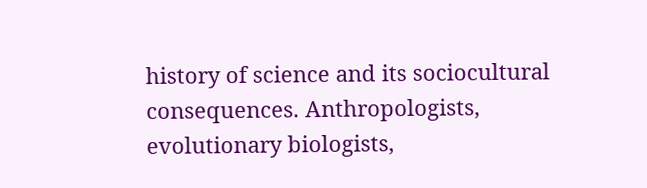history of science and its sociocultural consequences. Anthropologists, evolutionary biologists,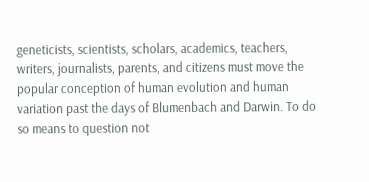geneticists, scientists, scholars, academics, teachers, writers, journalists, parents, and citizens must move the popular conception of human evolution and human variation past the days of Blumenbach and Darwin. To do so means to question not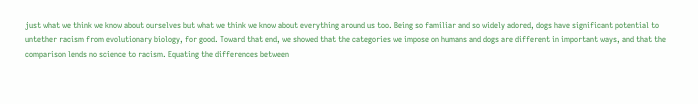just what we think we know about ourselves but what we think we know about everything around us too. Being so familiar and so widely adored, dogs have significant potential to untether racism from evolutionary biology, for good. Toward that end, we showed that the categories we impose on humans and dogs are different in important ways, and that the comparison lends no science to racism. Equating the differences between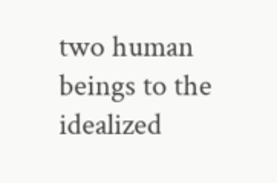two human beings to the idealized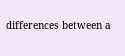differences between a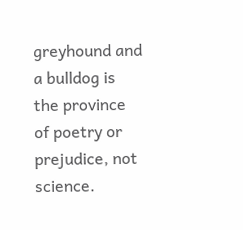greyhound and a bulldog is the province of poetry or prejudice, not science.